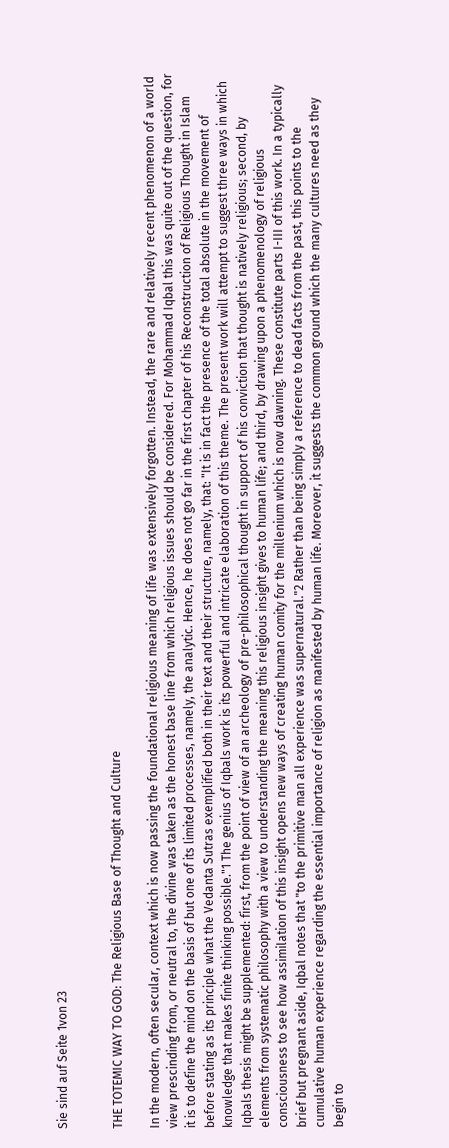Sie sind auf Seite 1von 23


THE TOTEMIC WAY TO GOD: The Religious Base of Thought and Culture

In the modern, often secular, context which is now passing the foundational religious meaning of life was extensively forgotten. Instead, the rare and relatively recent phenomenon of a world view prescinding from, or neutral to, the divine was taken as the honest base line from which religious issues should be considered. For Mohammad Iqbal this was quite out of the question, for it is to define the mind on the basis of but one of its limited processes, namely, the analytic. Hence, he does not go far in the first chapter of his Reconstruction of Religious Thought in Islam before stating as its principle what the Vedanta Sutras exemplified both in their text and their structure, namely, that: "It is in fact the presence of the total absolute in the movement of knowledge that makes finite thinking possible."1 The genius of Iqbals work is its powerful and intricate elaboration of this theme. The present work will attempt to suggest three ways in which Iqbals thesis might be supplemented: first, from the point of view of an archeology of pre-philosophical thought in support of his conviction that thought is natively religious; second, by elements from systematic philosophy with a view to understanding the meaning this religious insight gives to human life; and third, by drawing upon a phenomenology of religious consciousness to see how assimilation of this insight opens new ways of creating human comity for the millenium which is now dawning. These constitute parts I-III of this work. In a typically brief but pregnant aside, Iqbal notes that "to the primitive man all experience was supernatural."2 Rather than being simply a reference to dead facts from the past, this points to the cumulative human experience regarding the essential importance of religion as manifested by human life. Moreover, it suggests the common ground which the many cultures need as they begin to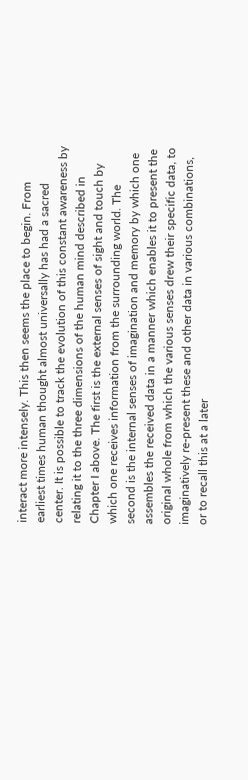interact more intensely. This then seems the place to begin. From earliest times human thought almost universally has had a sacred center. It is possible to track the evolution of this constant awareness by relating it to the three dimensions of the human mind described in Chapter I above. The first is the external senses of sight and touch by which one receives information from the surrounding world. The second is the internal senses of imagination and memory by which one assembles the received data in a manner which enables it to present the original whole from which the various senses drew their specific data, to imaginatively re-present these and other data in various combinations, or to recall this at a later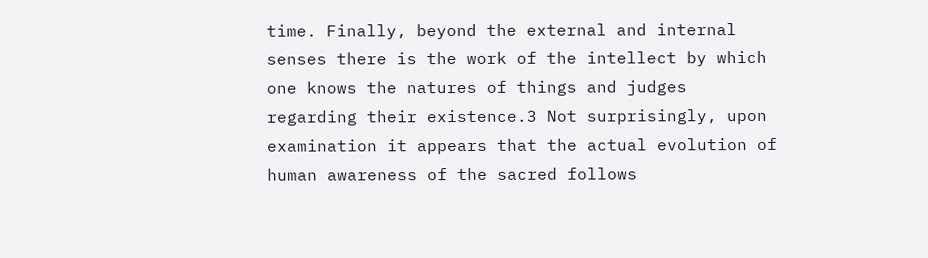time. Finally, beyond the external and internal senses there is the work of the intellect by which one knows the natures of things and judges regarding their existence.3 Not surprisingly, upon examination it appears that the actual evolution of human awareness of the sacred follows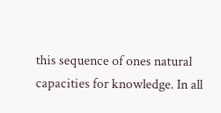this sequence of ones natural capacities for knowledge. In all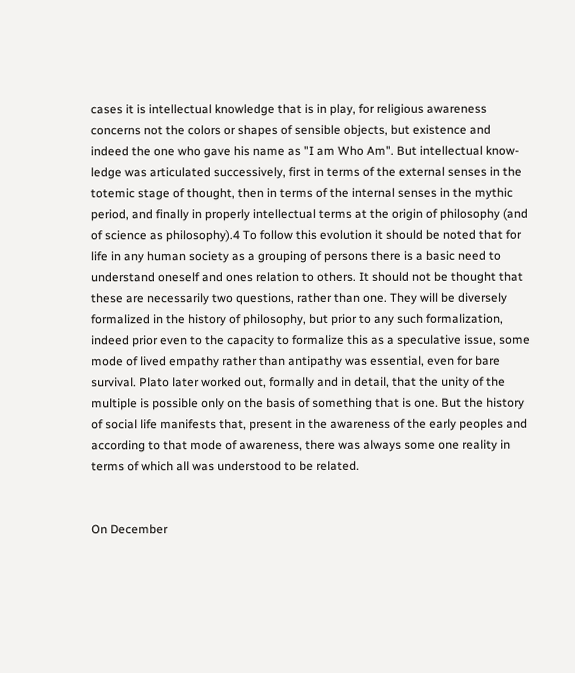cases it is intellectual knowledge that is in play, for religious awareness concerns not the colors or shapes of sensible objects, but existence and indeed the one who gave his name as "I am Who Am". But intellectual know-ledge was articulated successively, first in terms of the external senses in the totemic stage of thought, then in terms of the internal senses in the mythic period, and finally in properly intellectual terms at the origin of philosophy (and of science as philosophy).4 To follow this evolution it should be noted that for life in any human society as a grouping of persons there is a basic need to understand oneself and ones relation to others. It should not be thought that these are necessarily two questions, rather than one. They will be diversely formalized in the history of philosophy, but prior to any such formalization, indeed prior even to the capacity to formalize this as a speculative issue, some mode of lived empathy rather than antipathy was essential, even for bare survival. Plato later worked out, formally and in detail, that the unity of the multiple is possible only on the basis of something that is one. But the history of social life manifests that, present in the awareness of the early peoples and according to that mode of awareness, there was always some one reality in terms of which all was understood to be related.


On December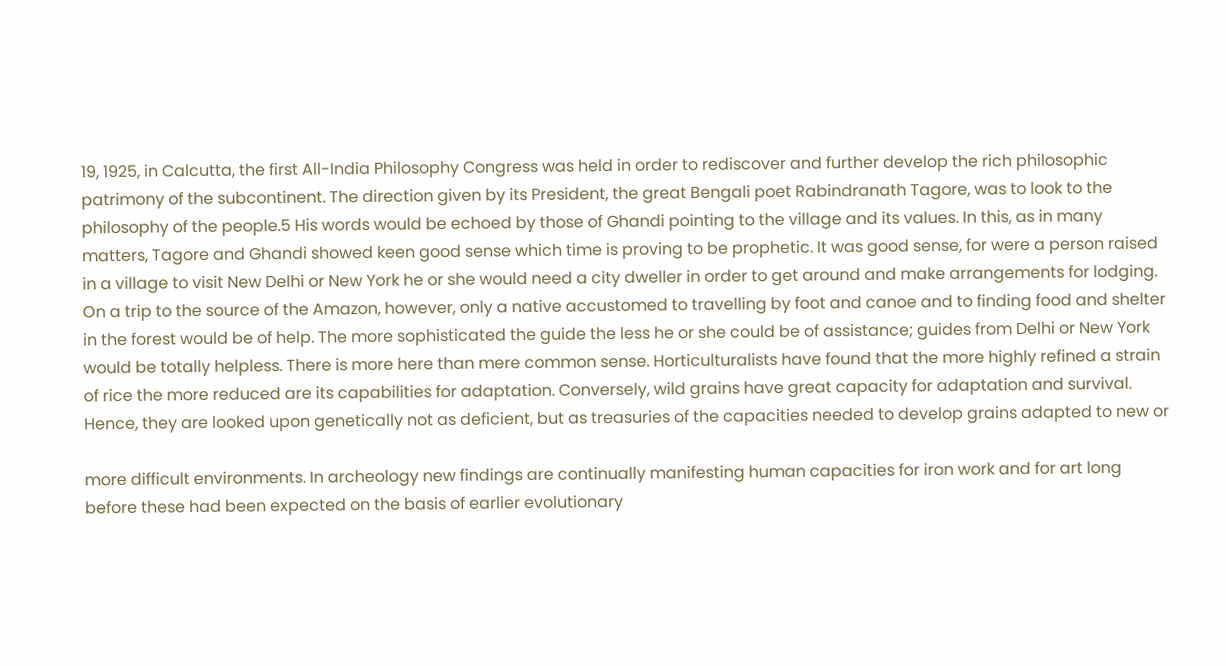19, 1925, in Calcutta, the first All-India Philosophy Congress was held in order to rediscover and further develop the rich philosophic patrimony of the subcontinent. The direction given by its President, the great Bengali poet Rabindranath Tagore, was to look to the philosophy of the people.5 His words would be echoed by those of Ghandi pointing to the village and its values. In this, as in many matters, Tagore and Ghandi showed keen good sense which time is proving to be prophetic. It was good sense, for were a person raised in a village to visit New Delhi or New York he or she would need a city dweller in order to get around and make arrangements for lodging. On a trip to the source of the Amazon, however, only a native accustomed to travelling by foot and canoe and to finding food and shelter in the forest would be of help. The more sophisticated the guide the less he or she could be of assistance; guides from Delhi or New York would be totally helpless. There is more here than mere common sense. Horticulturalists have found that the more highly refined a strain of rice the more reduced are its capabilities for adaptation. Conversely, wild grains have great capacity for adaptation and survival. Hence, they are looked upon genetically not as deficient, but as treasuries of the capacities needed to develop grains adapted to new or

more difficult environments. In archeology new findings are continually manifesting human capacities for iron work and for art long before these had been expected on the basis of earlier evolutionary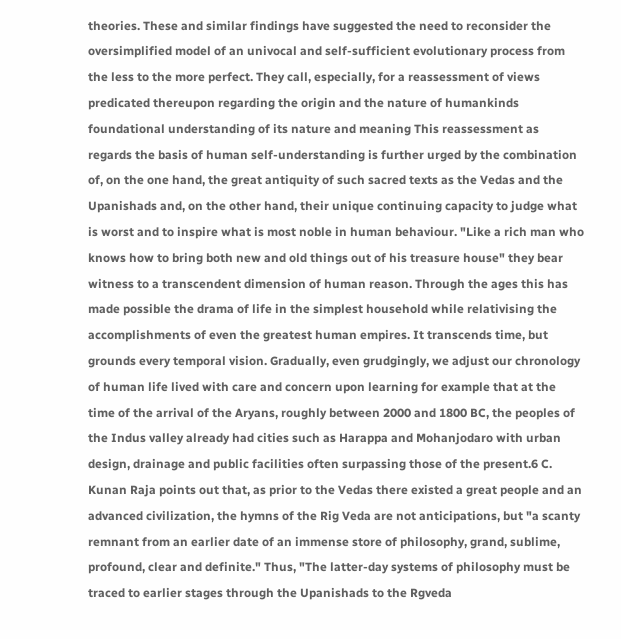theories. These and similar findings have suggested the need to reconsider the oversimplified model of an univocal and self-sufficient evolutionary process from the less to the more perfect. They call, especially, for a reassessment of views predicated thereupon regarding the origin and the nature of humankinds foundational understanding of its nature and meaning This reassessment as regards the basis of human self-understanding is further urged by the combination of, on the one hand, the great antiquity of such sacred texts as the Vedas and the Upanishads and, on the other hand, their unique continuing capacity to judge what is worst and to inspire what is most noble in human behaviour. "Like a rich man who knows how to bring both new and old things out of his treasure house" they bear witness to a transcendent dimension of human reason. Through the ages this has made possible the drama of life in the simplest household while relativising the accomplishments of even the greatest human empires. It transcends time, but grounds every temporal vision. Gradually, even grudgingly, we adjust our chronology of human life lived with care and concern upon learning for example that at the time of the arrival of the Aryans, roughly between 2000 and 1800 BC, the peoples of the Indus valley already had cities such as Harappa and Mohanjodaro with urban design, drainage and public facilities often surpassing those of the present.6 C. Kunan Raja points out that, as prior to the Vedas there existed a great people and an advanced civilization, the hymns of the Rig Veda are not anticipations, but "a scanty remnant from an earlier date of an immense store of philosophy, grand, sublime, profound, clear and definite." Thus, "The latter-day systems of philosophy must be traced to earlier stages through the Upanishads to the Rgveda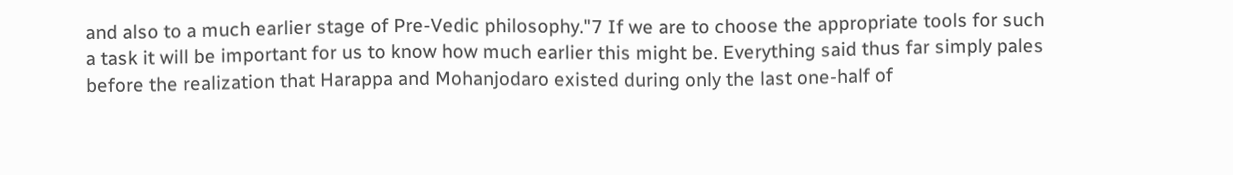and also to a much earlier stage of Pre-Vedic philosophy."7 If we are to choose the appropriate tools for such a task it will be important for us to know how much earlier this might be. Everything said thus far simply pales before the realization that Harappa and Mohanjodaro existed during only the last one-half of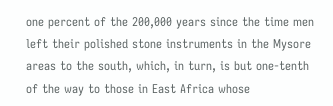one percent of the 200,000 years since the time men left their polished stone instruments in the Mysore areas to the south, which, in turn, is but one-tenth of the way to those in East Africa whose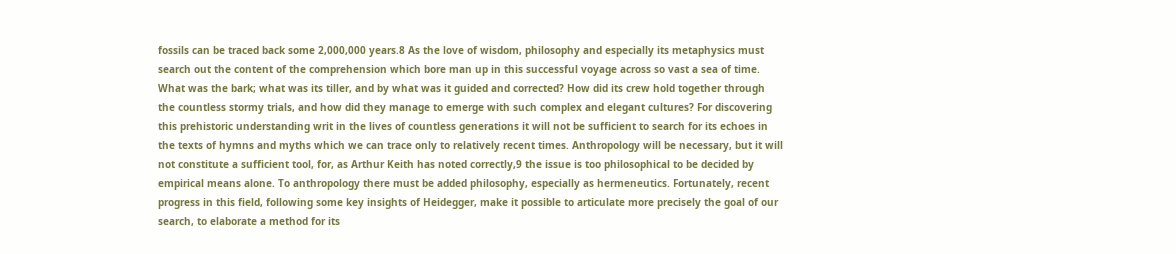fossils can be traced back some 2,000,000 years.8 As the love of wisdom, philosophy and especially its metaphysics must search out the content of the comprehension which bore man up in this successful voyage across so vast a sea of time. What was the bark; what was its tiller, and by what was it guided and corrected? How did its crew hold together through the countless stormy trials, and how did they manage to emerge with such complex and elegant cultures? For discovering this prehistoric understanding writ in the lives of countless generations it will not be sufficient to search for its echoes in the texts of hymns and myths which we can trace only to relatively recent times. Anthropology will be necessary, but it will not constitute a sufficient tool, for, as Arthur Keith has noted correctly,9 the issue is too philosophical to be decided by empirical means alone. To anthropology there must be added philosophy, especially as hermeneutics. Fortunately, recent progress in this field, following some key insights of Heidegger, make it possible to articulate more precisely the goal of our search, to elaborate a method for its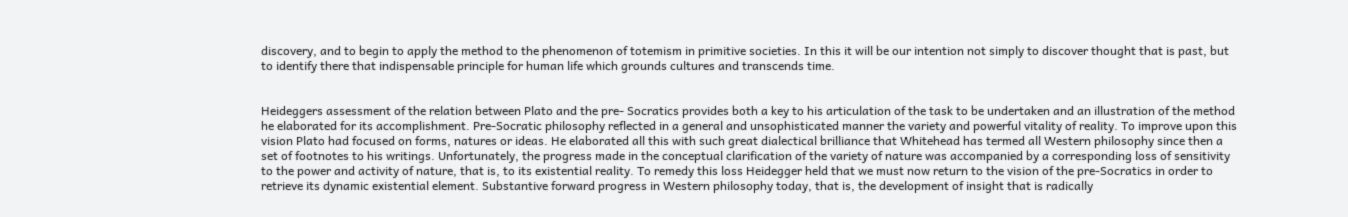discovery, and to begin to apply the method to the phenomenon of totemism in primitive societies. In this it will be our intention not simply to discover thought that is past, but to identify there that indispensable principle for human life which grounds cultures and transcends time.


Heideggers assessment of the relation between Plato and the pre- Socratics provides both a key to his articulation of the task to be undertaken and an illustration of the method he elaborated for its accomplishment. Pre-Socratic philosophy reflected in a general and unsophisticated manner the variety and powerful vitality of reality. To improve upon this vision Plato had focused on forms, natures or ideas. He elaborated all this with such great dialectical brilliance that Whitehead has termed all Western philosophy since then a set of footnotes to his writings. Unfortunately, the progress made in the conceptual clarification of the variety of nature was accompanied by a corresponding loss of sensitivity to the power and activity of nature, that is, to its existential reality. To remedy this loss Heidegger held that we must now return to the vision of the pre-Socratics in order to retrieve its dynamic existential element. Substantive forward progress in Western philosophy today, that is, the development of insight that is radically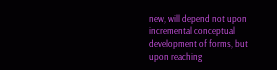new, will depend not upon incremental conceptual development of forms, but upon reaching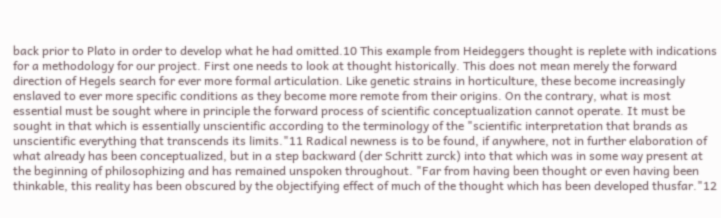back prior to Plato in order to develop what he had omitted.10 This example from Heideggers thought is replete with indications for a methodology for our project. First one needs to look at thought historically. This does not mean merely the forward direction of Hegels search for ever more formal articulation. Like genetic strains in horticulture, these become increasingly enslaved to ever more specific conditions as they become more remote from their origins. On the contrary, what is most essential must be sought where in principle the forward process of scientific conceptualization cannot operate. It must be sought in that which is essentially unscientific according to the terminology of the "scientific interpretation that brands as unscientific everything that transcends its limits."11 Radical newness is to be found, if anywhere, not in further elaboration of what already has been conceptualized, but in a step backward (der Schritt zurck) into that which was in some way present at the beginning of philosophizing and has remained unspoken throughout. "Far from having been thought or even having been thinkable, this reality has been obscured by the objectifying effect of much of the thought which has been developed thusfar."12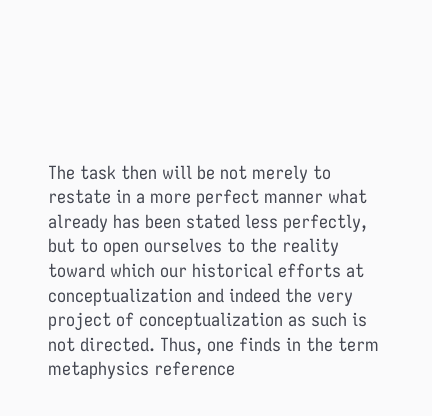The task then will be not merely to restate in a more perfect manner what already has been stated less perfectly, but to open ourselves to the reality toward which our historical efforts at conceptualization and indeed the very project of conceptualization as such is not directed. Thus, one finds in the term metaphysics reference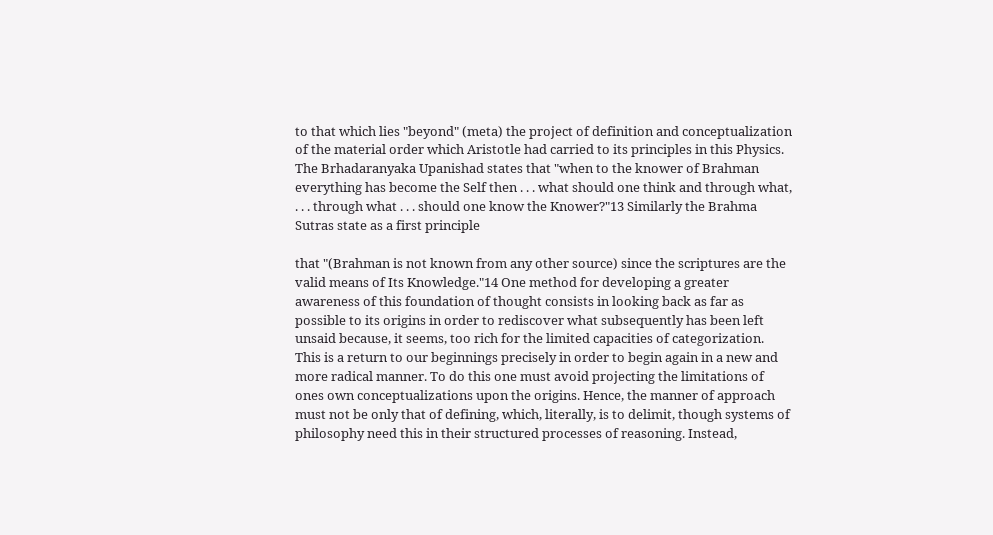to that which lies "beyond" (meta) the project of definition and conceptualization of the material order which Aristotle had carried to its principles in this Physics. The Brhadaranyaka Upanishad states that "when to the knower of Brahman everything has become the Self then . . . what should one think and through what, . . . through what . . . should one know the Knower?"13 Similarly the Brahma Sutras state as a first principle

that "(Brahman is not known from any other source) since the scriptures are the valid means of Its Knowledge."14 One method for developing a greater awareness of this foundation of thought consists in looking back as far as possible to its origins in order to rediscover what subsequently has been left unsaid because, it seems, too rich for the limited capacities of categorization. This is a return to our beginnings precisely in order to begin again in a new and more radical manner. To do this one must avoid projecting the limitations of ones own conceptualizations upon the origins. Hence, the manner of approach must not be only that of defining, which, literally, is to delimit, though systems of philosophy need this in their structured processes of reasoning. Instead,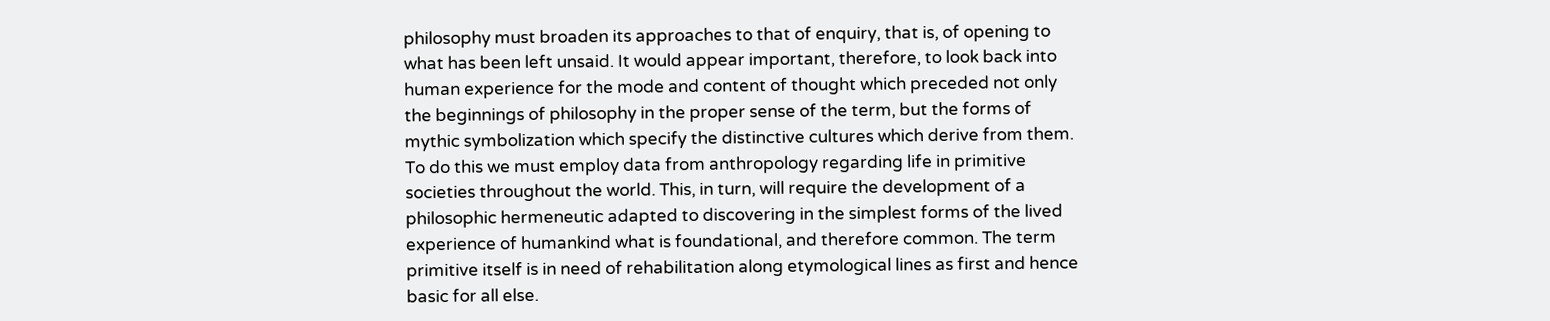philosophy must broaden its approaches to that of enquiry, that is, of opening to what has been left unsaid. It would appear important, therefore, to look back into human experience for the mode and content of thought which preceded not only the beginnings of philosophy in the proper sense of the term, but the forms of mythic symbolization which specify the distinctive cultures which derive from them. To do this we must employ data from anthropology regarding life in primitive societies throughout the world. This, in turn, will require the development of a philosophic hermeneutic adapted to discovering in the simplest forms of the lived experience of humankind what is foundational, and therefore common. The term primitive itself is in need of rehabilitation along etymological lines as first and hence basic for all else.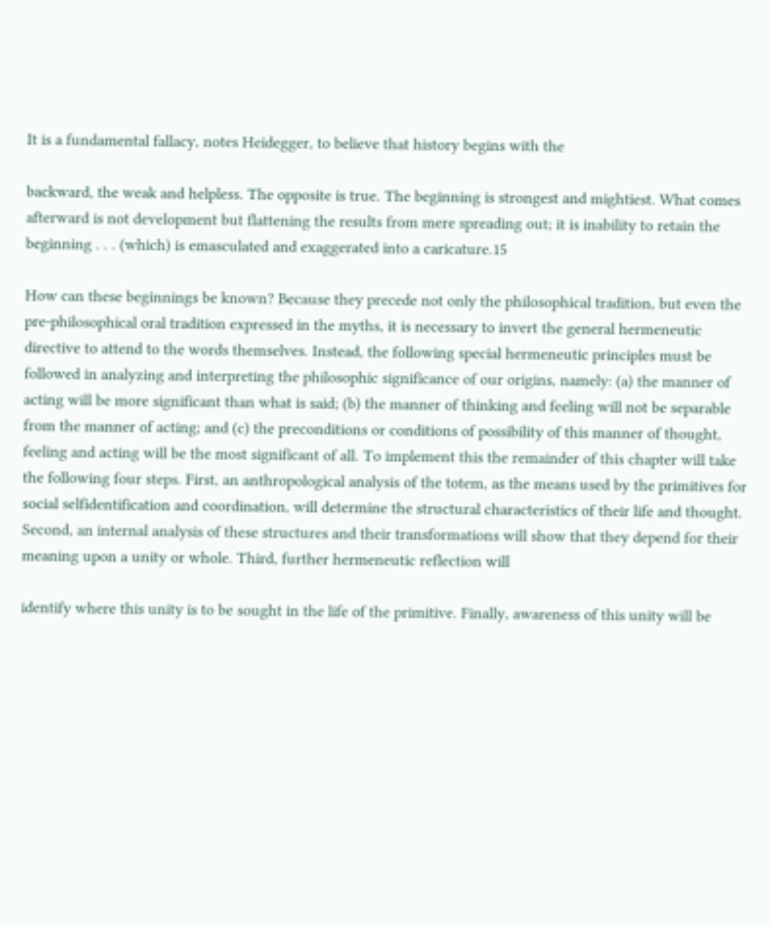It is a fundamental fallacy, notes Heidegger, to believe that history begins with the

backward, the weak and helpless. The opposite is true. The beginning is strongest and mightiest. What comes afterward is not development but flattening the results from mere spreading out; it is inability to retain the beginning . . . (which) is emasculated and exaggerated into a caricature.15

How can these beginnings be known? Because they precede not only the philosophical tradition, but even the pre-philosophical oral tradition expressed in the myths, it is necessary to invert the general hermeneutic directive to attend to the words themselves. Instead, the following special hermeneutic principles must be followed in analyzing and interpreting the philosophic significance of our origins, namely: (a) the manner of acting will be more significant than what is said; (b) the manner of thinking and feeling will not be separable from the manner of acting; and (c) the preconditions or conditions of possibility of this manner of thought, feeling and acting will be the most significant of all. To implement this the remainder of this chapter will take the following four steps. First, an anthropological analysis of the totem, as the means used by the primitives for social selfidentification and coordination, will determine the structural characteristics of their life and thought. Second, an internal analysis of these structures and their transformations will show that they depend for their meaning upon a unity or whole. Third, further hermeneutic reflection will

identify where this unity is to be sought in the life of the primitive. Finally, awareness of this unity will be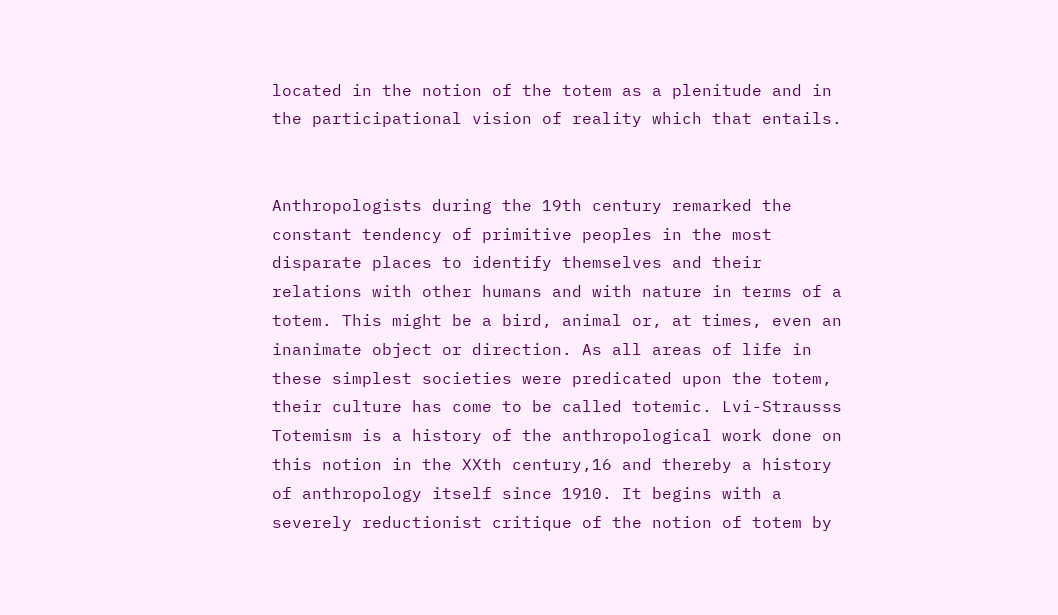located in the notion of the totem as a plenitude and in the participational vision of reality which that entails.


Anthropologists during the 19th century remarked the constant tendency of primitive peoples in the most disparate places to identify themselves and their relations with other humans and with nature in terms of a totem. This might be a bird, animal or, at times, even an inanimate object or direction. As all areas of life in these simplest societies were predicated upon the totem, their culture has come to be called totemic. Lvi-Strausss Totemism is a history of the anthropological work done on this notion in the XXth century,16 and thereby a history of anthropology itself since 1910. It begins with a severely reductionist critique of the notion of totem by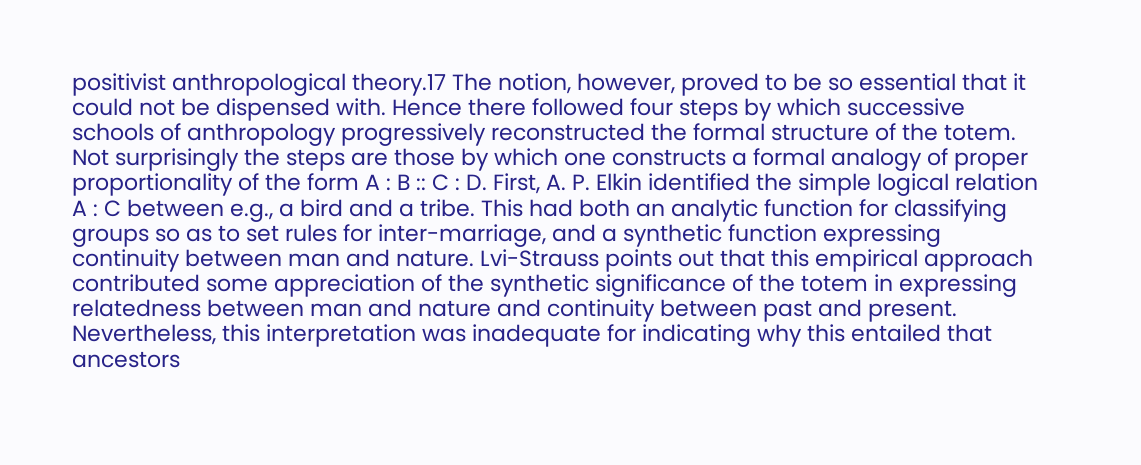positivist anthropological theory.17 The notion, however, proved to be so essential that it could not be dispensed with. Hence there followed four steps by which successive schools of anthropology progressively reconstructed the formal structure of the totem. Not surprisingly the steps are those by which one constructs a formal analogy of proper proportionality of the form A : B :: C : D. First, A. P. Elkin identified the simple logical relation A : C between e.g., a bird and a tribe. This had both an analytic function for classifying groups so as to set rules for inter-marriage, and a synthetic function expressing continuity between man and nature. Lvi-Strauss points out that this empirical approach contributed some appreciation of the synthetic significance of the totem in expressing relatedness between man and nature and continuity between past and present. Nevertheless, this interpretation was inadequate for indicating why this entailed that ancestors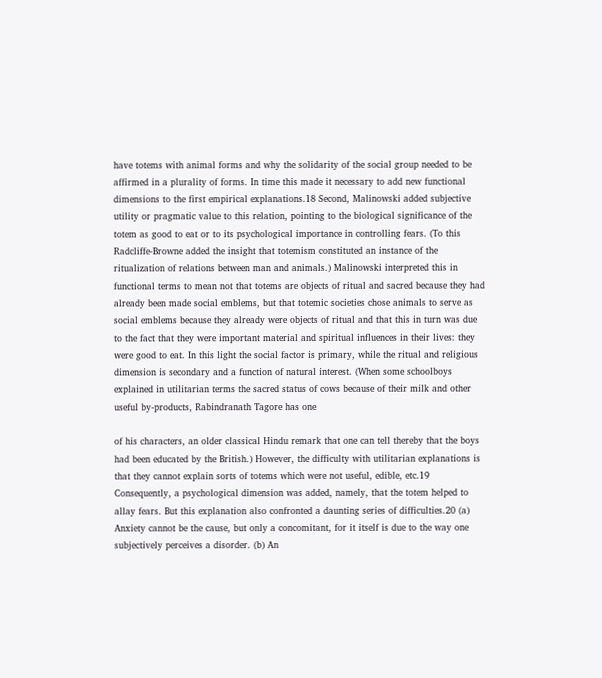have totems with animal forms and why the solidarity of the social group needed to be affirmed in a plurality of forms. In time this made it necessary to add new functional dimensions to the first empirical explanations.18 Second, Malinowski added subjective utility or pragmatic value to this relation, pointing to the biological significance of the totem as good to eat or to its psychological importance in controlling fears. (To this Radcliffe-Browne added the insight that totemism constituted an instance of the ritualization of relations between man and animals.) Malinowski interpreted this in functional terms to mean not that totems are objects of ritual and sacred because they had already been made social emblems, but that totemic societies chose animals to serve as social emblems because they already were objects of ritual and that this in turn was due to the fact that they were important material and spiritual influences in their lives: they were good to eat. In this light the social factor is primary, while the ritual and religious dimension is secondary and a function of natural interest. (When some schoolboys explained in utilitarian terms the sacred status of cows because of their milk and other useful by-products, Rabindranath Tagore has one

of his characters, an older classical Hindu remark that one can tell thereby that the boys had been educated by the British.) However, the difficulty with utilitarian explanations is that they cannot explain sorts of totems which were not useful, edible, etc.19 Consequently, a psychological dimension was added, namely, that the totem helped to allay fears. But this explanation also confronted a daunting series of difficulties.20 (a) Anxiety cannot be the cause, but only a concomitant, for it itself is due to the way one subjectively perceives a disorder. (b) An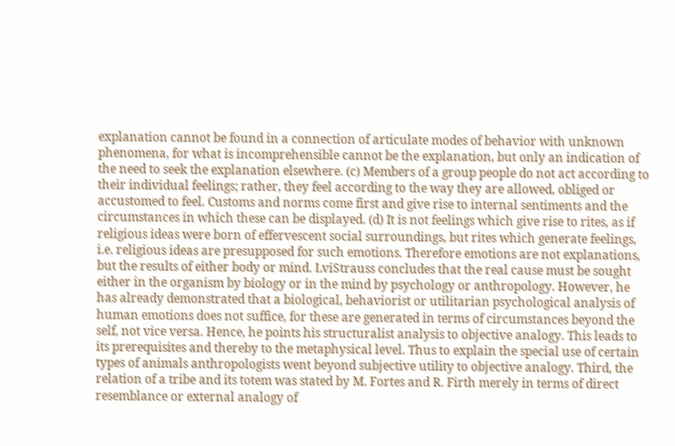explanation cannot be found in a connection of articulate modes of behavior with unknown phenomena, for what is incomprehensible cannot be the explanation, but only an indication of the need to seek the explanation elsewhere. (c) Members of a group people do not act according to their individual feelings; rather, they feel according to the way they are allowed, obliged or accustomed to feel. Customs and norms come first and give rise to internal sentiments and the circumstances in which these can be displayed. (d) It is not feelings which give rise to rites, as if religious ideas were born of effervescent social surroundings, but rites which generate feelings, i.e. religious ideas are presupposed for such emotions. Therefore emotions are not explanations, but the results of either body or mind. LviStrauss concludes that the real cause must be sought either in the organism by biology or in the mind by psychology or anthropology. However, he has already demonstrated that a biological, behaviorist or utilitarian psychological analysis of human emotions does not suffice, for these are generated in terms of circumstances beyond the self, not vice versa. Hence, he points his structuralist analysis to objective analogy. This leads to its prerequisites and thereby to the metaphysical level. Thus to explain the special use of certain types of animals anthropologists went beyond subjective utility to objective analogy. Third, the relation of a tribe and its totem was stated by M. Fortes and R. Firth merely in terms of direct resemblance or external analogy of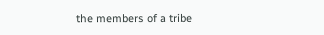the members of a tribe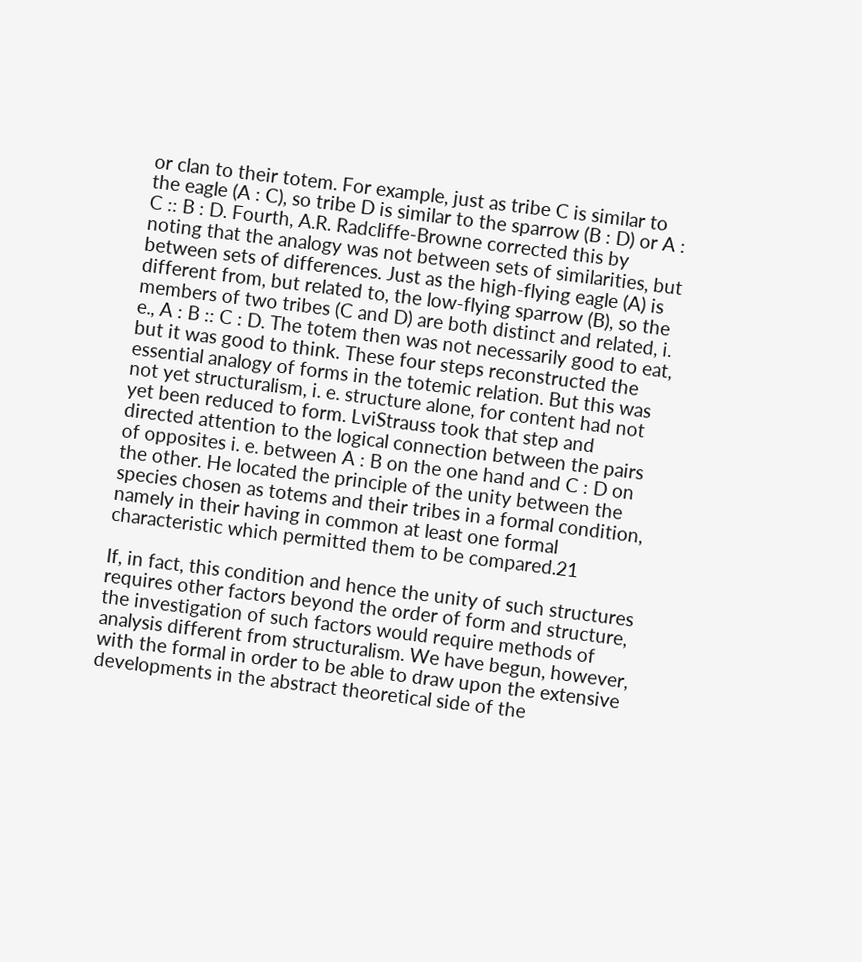or clan to their totem. For example, just as tribe C is similar to the eagle (A : C), so tribe D is similar to the sparrow (B : D) or A : C :: B : D. Fourth, A.R. Radcliffe-Browne corrected this by noting that the analogy was not between sets of similarities, but between sets of differences. Just as the high-flying eagle (A) is different from, but related to, the low-flying sparrow (B), so the members of two tribes (C and D) are both distinct and related, i. e., A : B :: C : D. The totem then was not necessarily good to eat, but it was good to think. These four steps reconstructed the essential analogy of forms in the totemic relation. But this was not yet structuralism, i. e. structure alone, for content had not yet been reduced to form. LviStrauss took that step and directed attention to the logical connection between the pairs of opposites i. e. between A : B on the one hand and C : D on the other. He located the principle of the unity between the species chosen as totems and their tribes in a formal condition, namely in their having in common at least one formal characteristic which permitted them to be compared.21

If, in fact, this condition and hence the unity of such structures requires other factors beyond the order of form and structure, the investigation of such factors would require methods of analysis different from structuralism. We have begun, however, with the formal in order to be able to draw upon the extensive developments in the abstract theoretical side of the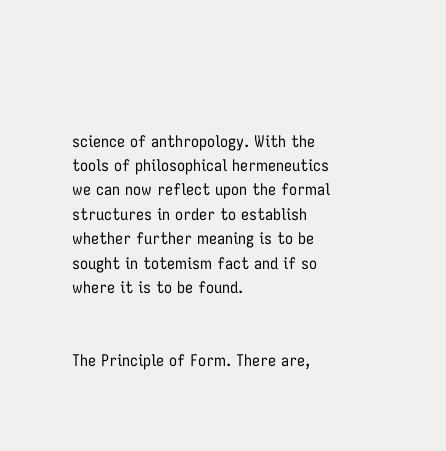science of anthropology. With the tools of philosophical hermeneutics we can now reflect upon the formal structures in order to establish whether further meaning is to be sought in totemism fact and if so where it is to be found.


The Principle of Form. There are,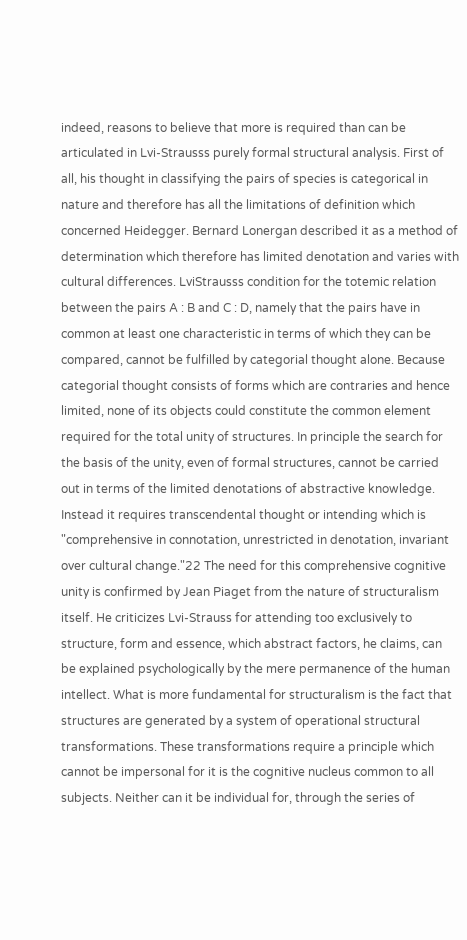indeed, reasons to believe that more is required than can be articulated in Lvi-Strausss purely formal structural analysis. First of all, his thought in classifying the pairs of species is categorical in nature and therefore has all the limitations of definition which concerned Heidegger. Bernard Lonergan described it as a method of determination which therefore has limited denotation and varies with cultural differences. LviStrausss condition for the totemic relation between the pairs A : B and C : D, namely that the pairs have in common at least one characteristic in terms of which they can be compared, cannot be fulfilled by categorial thought alone. Because categorial thought consists of forms which are contraries and hence limited, none of its objects could constitute the common element required for the total unity of structures. In principle the search for the basis of the unity, even of formal structures, cannot be carried out in terms of the limited denotations of abstractive knowledge. Instead it requires transcendental thought or intending which is "comprehensive in connotation, unrestricted in denotation, invariant over cultural change."22 The need for this comprehensive cognitive unity is confirmed by Jean Piaget from the nature of structuralism itself. He criticizes Lvi-Strauss for attending too exclusively to structure, form and essence, which abstract factors, he claims, can be explained psychologically by the mere permanence of the human intellect. What is more fundamental for structuralism is the fact that structures are generated by a system of operational structural transformations. These transformations require a principle which cannot be impersonal for it is the cognitive nucleus common to all subjects. Neither can it be individual for, through the series of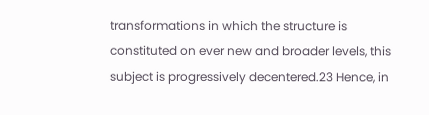transformations in which the structure is constituted on ever new and broader levels, this subject is progressively decentered.23 Hence, in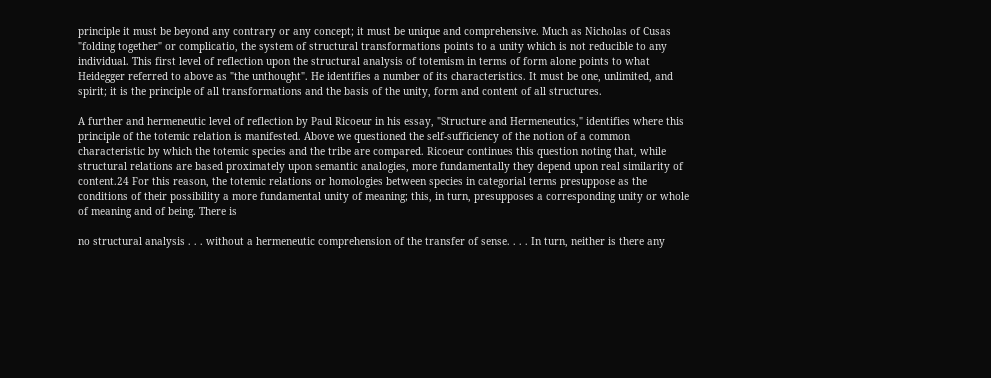principle it must be beyond any contrary or any concept; it must be unique and comprehensive. Much as Nicholas of Cusas "folding together" or complicatio, the system of structural transformations points to a unity which is not reducible to any individual. This first level of reflection upon the structural analysis of totemism in terms of form alone points to what Heidegger referred to above as "the unthought". He identifies a number of its characteristics. It must be one, unlimited, and spirit; it is the principle of all transformations and the basis of the unity, form and content of all structures.

A further and hermeneutic level of reflection by Paul Ricoeur in his essay, "Structure and Hermeneutics," identifies where this principle of the totemic relation is manifested. Above we questioned the self-sufficiency of the notion of a common characteristic by which the totemic species and the tribe are compared. Ricoeur continues this question noting that, while structural relations are based proximately upon semantic analogies, more fundamentally they depend upon real similarity of content.24 For this reason, the totemic relations or homologies between species in categorial terms presuppose as the conditions of their possibility a more fundamental unity of meaning; this, in turn, presupposes a corresponding unity or whole of meaning and of being. There is

no structural analysis . . . without a hermeneutic comprehension of the transfer of sense. . . . In turn, neither is there any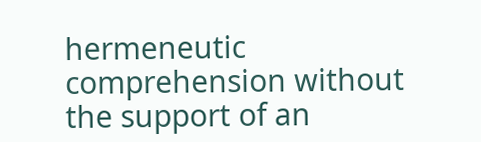hermeneutic comprehension without the support of an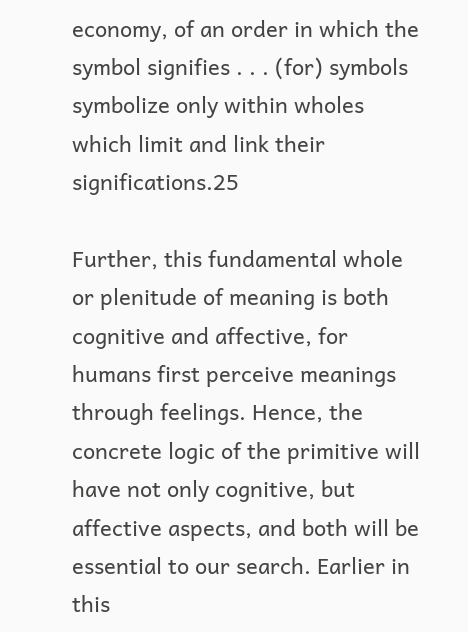economy, of an order in which the symbol signifies . . . (for) symbols symbolize only within wholes which limit and link their significations.25

Further, this fundamental whole or plenitude of meaning is both cognitive and affective, for humans first perceive meanings through feelings. Hence, the concrete logic of the primitive will have not only cognitive, but affective aspects, and both will be essential to our search. Earlier in this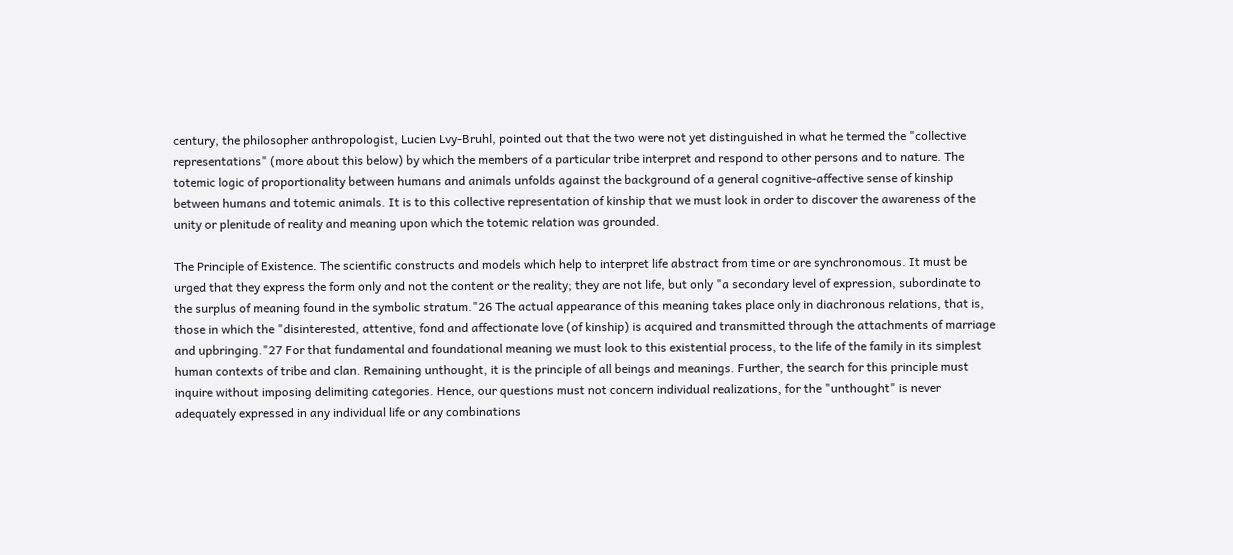century, the philosopher anthropologist, Lucien Lvy-Bruhl, pointed out that the two were not yet distinguished in what he termed the "collective representations" (more about this below) by which the members of a particular tribe interpret and respond to other persons and to nature. The totemic logic of proportionality between humans and animals unfolds against the background of a general cognitive-affective sense of kinship between humans and totemic animals. It is to this collective representation of kinship that we must look in order to discover the awareness of the unity or plenitude of reality and meaning upon which the totemic relation was grounded.

The Principle of Existence. The scientific constructs and models which help to interpret life abstract from time or are synchronomous. It must be urged that they express the form only and not the content or the reality; they are not life, but only "a secondary level of expression, subordinate to the surplus of meaning found in the symbolic stratum."26 The actual appearance of this meaning takes place only in diachronous relations, that is, those in which the "disinterested, attentive, fond and affectionate love (of kinship) is acquired and transmitted through the attachments of marriage and upbringing."27 For that fundamental and foundational meaning we must look to this existential process, to the life of the family in its simplest human contexts of tribe and clan. Remaining unthought, it is the principle of all beings and meanings. Further, the search for this principle must inquire without imposing delimiting categories. Hence, our questions must not concern individual realizations, for the "unthought" is never adequately expressed in any individual life or any combinations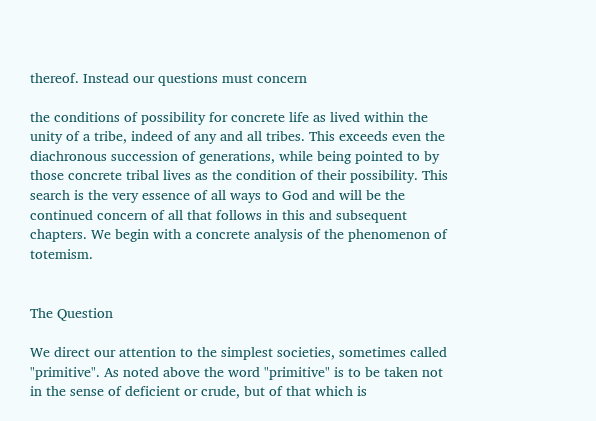thereof. Instead our questions must concern

the conditions of possibility for concrete life as lived within the unity of a tribe, indeed of any and all tribes. This exceeds even the diachronous succession of generations, while being pointed to by those concrete tribal lives as the condition of their possibility. This search is the very essence of all ways to God and will be the continued concern of all that follows in this and subsequent chapters. We begin with a concrete analysis of the phenomenon of totemism.


The Question

We direct our attention to the simplest societies, sometimes called "primitive". As noted above the word "primitive" is to be taken not in the sense of deficient or crude, but of that which is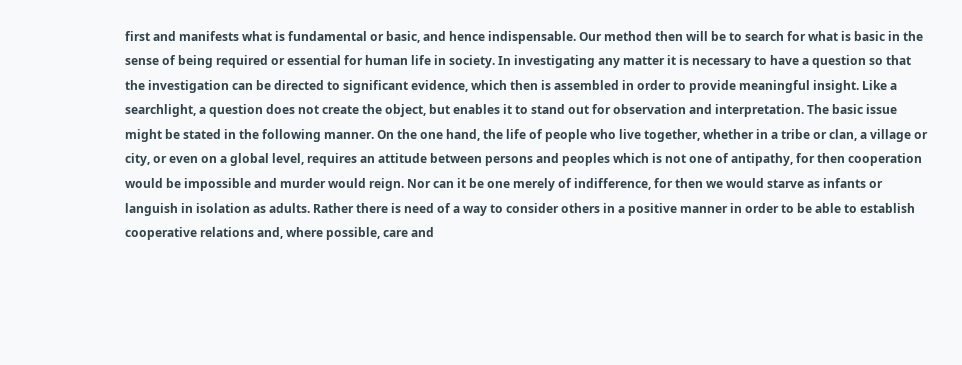first and manifests what is fundamental or basic, and hence indispensable. Our method then will be to search for what is basic in the sense of being required or essential for human life in society. In investigating any matter it is necessary to have a question so that the investigation can be directed to significant evidence, which then is assembled in order to provide meaningful insight. Like a searchlight, a question does not create the object, but enables it to stand out for observation and interpretation. The basic issue might be stated in the following manner. On the one hand, the life of people who live together, whether in a tribe or clan, a village or city, or even on a global level, requires an attitude between persons and peoples which is not one of antipathy, for then cooperation would be impossible and murder would reign. Nor can it be one merely of indifference, for then we would starve as infants or languish in isolation as adults. Rather there is need of a way to consider others in a positive manner in order to be able to establish cooperative relations and, where possible, care and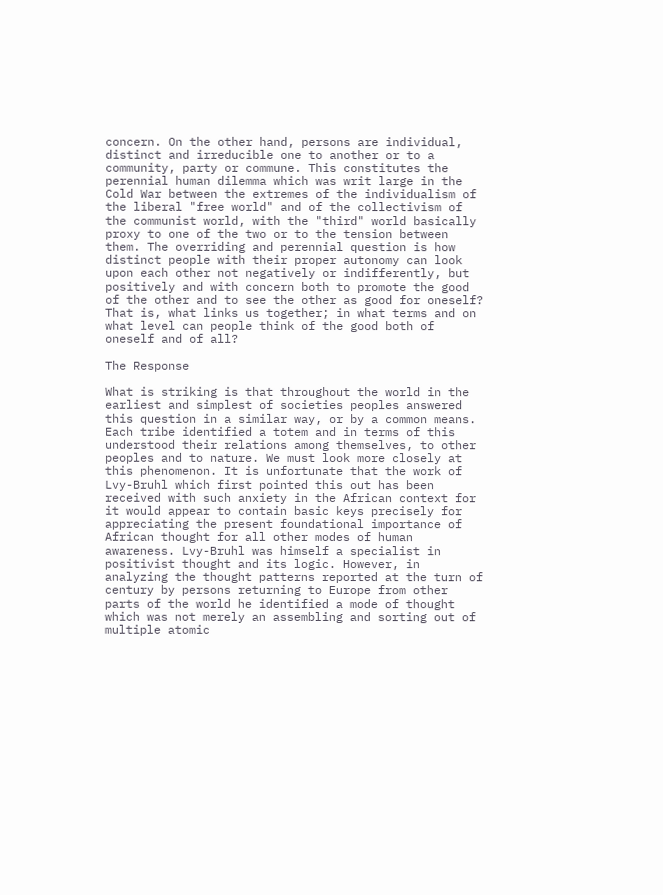concern. On the other hand, persons are individual, distinct and irreducible one to another or to a community, party or commune. This constitutes the perennial human dilemma which was writ large in the Cold War between the extremes of the individualism of the liberal "free world" and of the collectivism of the communist world, with the "third" world basically proxy to one of the two or to the tension between them. The overriding and perennial question is how distinct people with their proper autonomy can look upon each other not negatively or indifferently, but positively and with concern both to promote the good of the other and to see the other as good for oneself? That is, what links us together; in what terms and on what level can people think of the good both of oneself and of all?

The Response

What is striking is that throughout the world in the earliest and simplest of societies peoples answered this question in a similar way, or by a common means. Each tribe identified a totem and in terms of this understood their relations among themselves, to other peoples and to nature. We must look more closely at this phenomenon. It is unfortunate that the work of Lvy-Bruhl which first pointed this out has been received with such anxiety in the African context for it would appear to contain basic keys precisely for appreciating the present foundational importance of African thought for all other modes of human awareness. Lvy-Bruhl was himself a specialist in positivist thought and its logic. However, in analyzing the thought patterns reported at the turn of century by persons returning to Europe from other parts of the world he identified a mode of thought which was not merely an assembling and sorting out of multiple atomic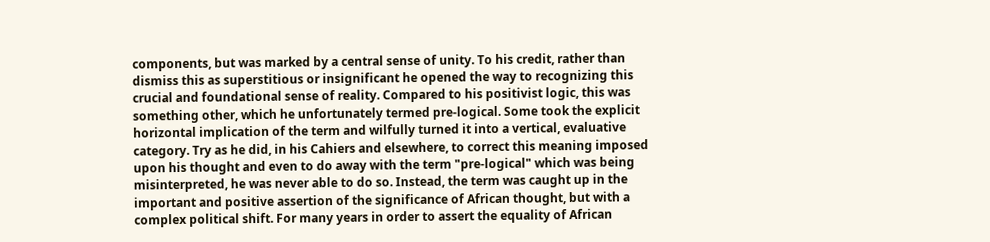components, but was marked by a central sense of unity. To his credit, rather than dismiss this as superstitious or insignificant he opened the way to recognizing this crucial and foundational sense of reality. Compared to his positivist logic, this was something other, which he unfortunately termed pre-logical. Some took the explicit horizontal implication of the term and wilfully turned it into a vertical, evaluative category. Try as he did, in his Cahiers and elsewhere, to correct this meaning imposed upon his thought and even to do away with the term "pre-logical" which was being misinterpreted, he was never able to do so. Instead, the term was caught up in the important and positive assertion of the significance of African thought, but with a complex political shift. For many years in order to assert the equality of African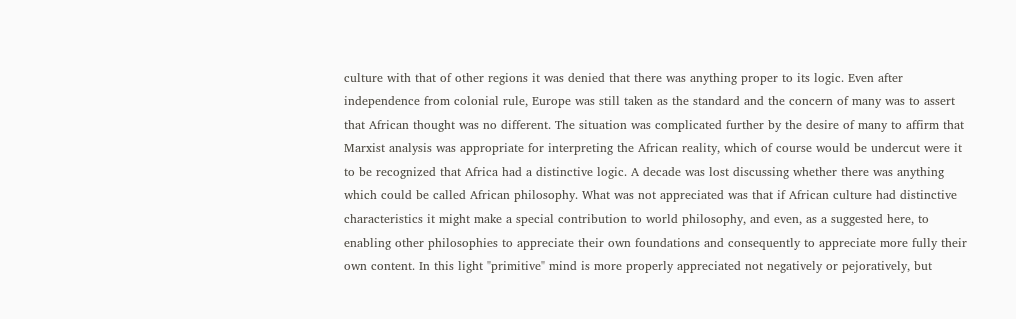culture with that of other regions it was denied that there was anything proper to its logic. Even after independence from colonial rule, Europe was still taken as the standard and the concern of many was to assert that African thought was no different. The situation was complicated further by the desire of many to affirm that Marxist analysis was appropriate for interpreting the African reality, which of course would be undercut were it to be recognized that Africa had a distinctive logic. A decade was lost discussing whether there was anything which could be called African philosophy. What was not appreciated was that if African culture had distinctive characteristics it might make a special contribution to world philosophy, and even, as a suggested here, to enabling other philosophies to appreciate their own foundations and consequently to appreciate more fully their own content. In this light "primitive" mind is more properly appreciated not negatively or pejoratively, but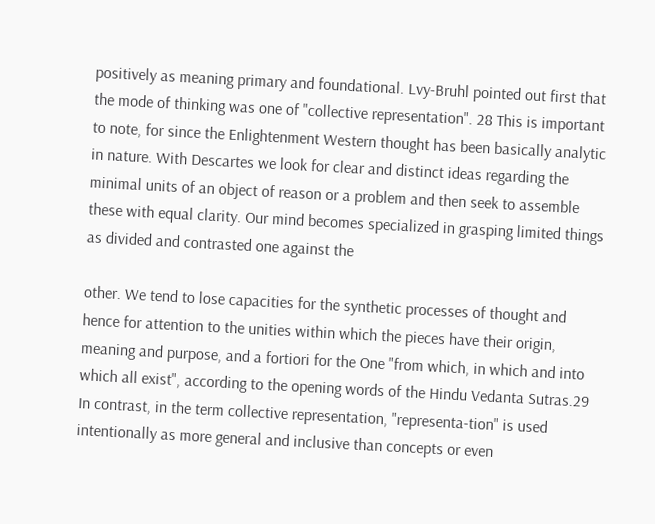positively as meaning primary and foundational. Lvy-Bruhl pointed out first that the mode of thinking was one of "collective representation". 28 This is important to note, for since the Enlightenment Western thought has been basically analytic in nature. With Descartes we look for clear and distinct ideas regarding the minimal units of an object of reason or a problem and then seek to assemble these with equal clarity. Our mind becomes specialized in grasping limited things as divided and contrasted one against the

other. We tend to lose capacities for the synthetic processes of thought and hence for attention to the unities within which the pieces have their origin, meaning and purpose, and a fortiori for the One "from which, in which and into which all exist", according to the opening words of the Hindu Vedanta Sutras.29 In contrast, in the term collective representation, "representa-tion" is used intentionally as more general and inclusive than concepts or even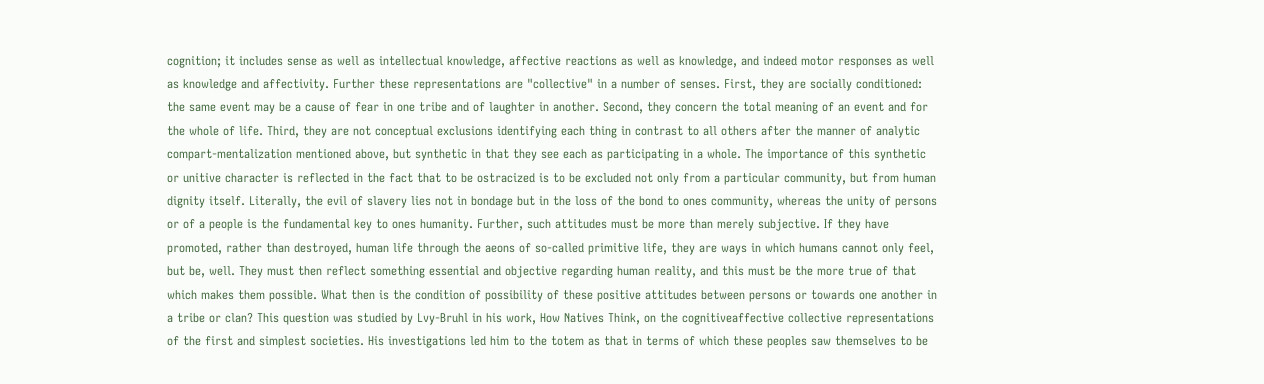cognition; it includes sense as well as intellectual knowledge, affective reactions as well as knowledge, and indeed motor responses as well as knowledge and affectivity. Further these representations are "collective" in a number of senses. First, they are socially conditioned: the same event may be a cause of fear in one tribe and of laughter in another. Second, they concern the total meaning of an event and for the whole of life. Third, they are not conceptual exclusions identifying each thing in contrast to all others after the manner of analytic compart-mentalization mentioned above, but synthetic in that they see each as participating in a whole. The importance of this synthetic or unitive character is reflected in the fact that to be ostracized is to be excluded not only from a particular community, but from human dignity itself. Literally, the evil of slavery lies not in bondage but in the loss of the bond to ones community, whereas the unity of persons or of a people is the fundamental key to ones humanity. Further, such attitudes must be more than merely subjective. If they have promoted, rather than destroyed, human life through the aeons of so-called primitive life, they are ways in which humans cannot only feel, but be, well. They must then reflect something essential and objective regarding human reality, and this must be the more true of that which makes them possible. What then is the condition of possibility of these positive attitudes between persons or towards one another in a tribe or clan? This question was studied by Lvy-Bruhl in his work, How Natives Think, on the cognitiveaffective collective representations of the first and simplest societies. His investigations led him to the totem as that in terms of which these peoples saw themselves to be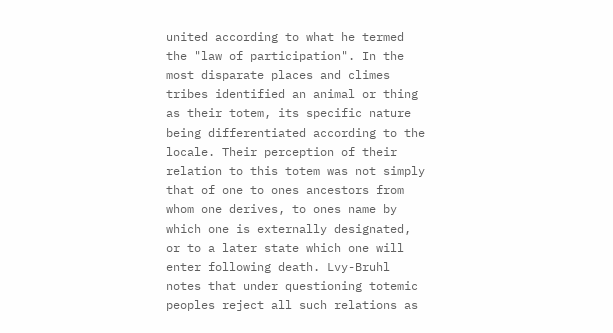united according to what he termed the "law of participation". In the most disparate places and climes tribes identified an animal or thing as their totem, its specific nature being differentiated according to the locale. Their perception of their relation to this totem was not simply that of one to ones ancestors from whom one derives, to ones name by which one is externally designated, or to a later state which one will enter following death. Lvy-Bruhl notes that under questioning totemic peoples reject all such relations as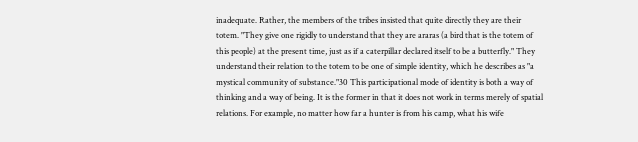inadequate. Rather, the members of the tribes insisted that quite directly they are their totem. "They give one rigidly to understand that they are araras (a bird that is the totem of this people) at the present time, just as if a caterpillar declared itself to be a butterfly." They understand their relation to the totem to be one of simple identity, which he describes as "a mystical community of substance."30 This participational mode of identity is both a way of thinking and a way of being. It is the former in that it does not work in terms merely of spatial relations. For example, no matter how far a hunter is from his camp, what his wife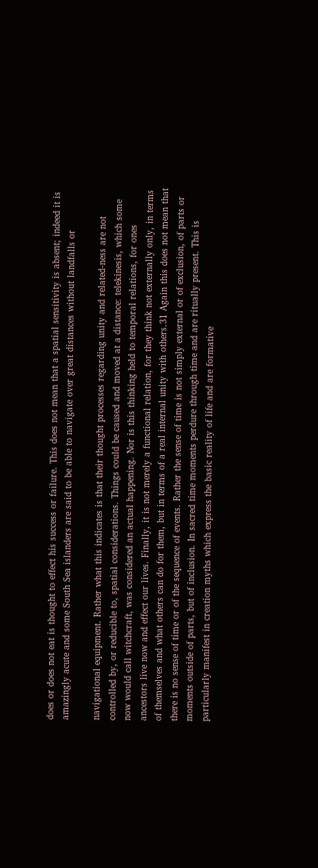does or does not eat is thought to effect his success or failure. This does not mean that a spatial sensitivity is absent; indeed it is amazingly acute and some South Sea islanders are said to be able to navigate over great distances without landfalls or

navigational equipment. Rather what this indicates is that their thought processes regarding unity and related-ness are not controlled by, or reducible to, spatial considerations. Things could be caused and moved at a distance: telekinesis, which some now would call witchcraft, was considered an actual happening. Nor is this thinking held to temporal relations, for ones ancestors live now and effect our lives. Finally, it is not merely a functional relation, for they think not externally only, in terms of themselves and what others can do for them, but in terms of a real internal unity with others.31 Again this does not mean that there is no sense of time or of the sequence of events. Rather the sense of time is not simply external or of exclusion, of parts or moments outside of parts, but of inclusion. In sacred time moments perdure through time and are ritually present. This is particularly manifest in creation myths which express the basic reality of life and are formative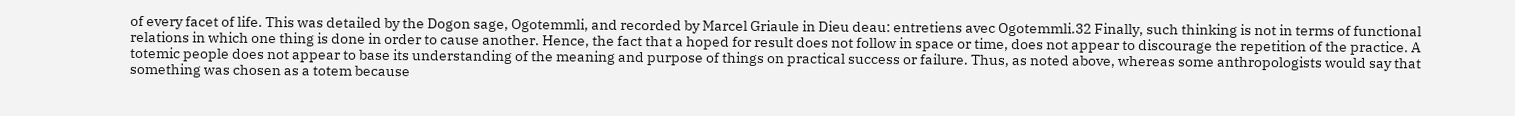of every facet of life. This was detailed by the Dogon sage, Ogotemmli, and recorded by Marcel Griaule in Dieu deau: entretiens avec Ogotemmli.32 Finally, such thinking is not in terms of functional relations in which one thing is done in order to cause another. Hence, the fact that a hoped for result does not follow in space or time, does not appear to discourage the repetition of the practice. A totemic people does not appear to base its understanding of the meaning and purpose of things on practical success or failure. Thus, as noted above, whereas some anthropologists would say that something was chosen as a totem because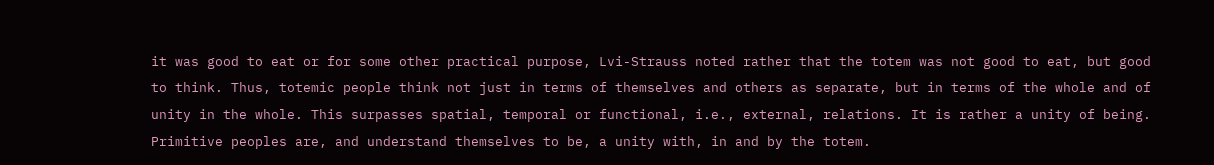it was good to eat or for some other practical purpose, Lvi-Strauss noted rather that the totem was not good to eat, but good to think. Thus, totemic people think not just in terms of themselves and others as separate, but in terms of the whole and of unity in the whole. This surpasses spatial, temporal or functional, i.e., external, relations. It is rather a unity of being. Primitive peoples are, and understand themselves to be, a unity with, in and by the totem.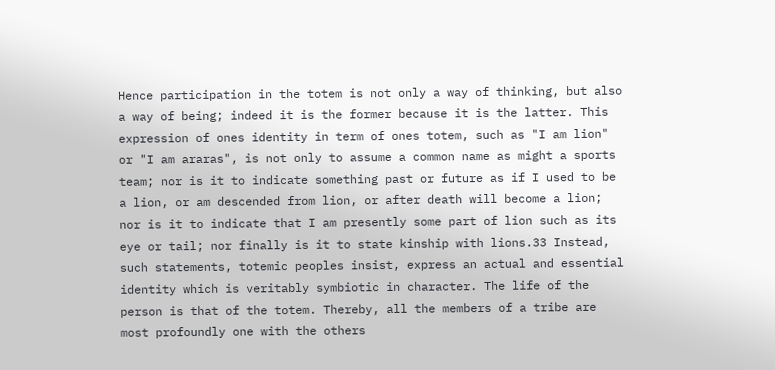Hence participation in the totem is not only a way of thinking, but also a way of being; indeed it is the former because it is the latter. This expression of ones identity in term of ones totem, such as "I am lion" or "I am araras", is not only to assume a common name as might a sports team; nor is it to indicate something past or future as if I used to be a lion, or am descended from lion, or after death will become a lion; nor is it to indicate that I am presently some part of lion such as its eye or tail; nor finally is it to state kinship with lions.33 Instead, such statements, totemic peoples insist, express an actual and essential identity which is veritably symbiotic in character. The life of the person is that of the totem. Thereby, all the members of a tribe are most profoundly one with the others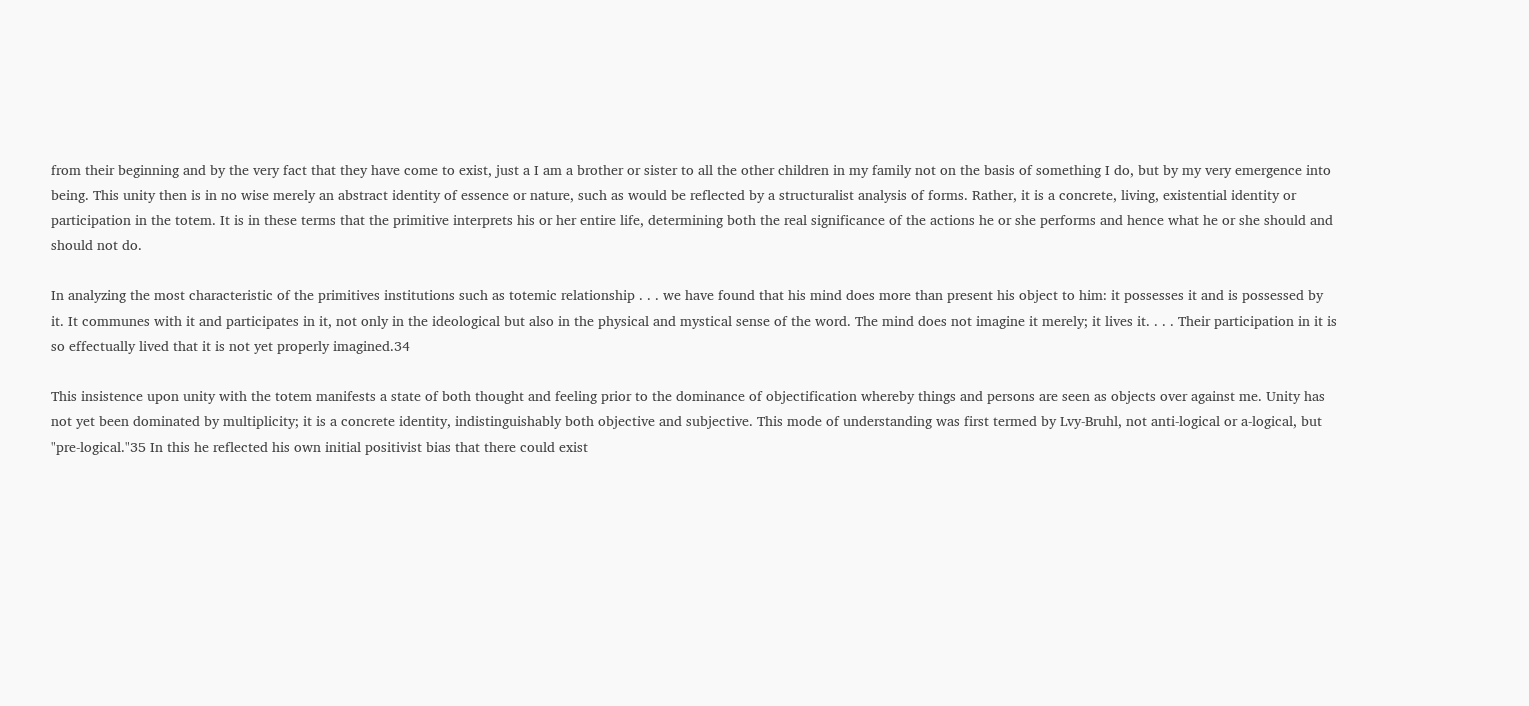from their beginning and by the very fact that they have come to exist, just a I am a brother or sister to all the other children in my family not on the basis of something I do, but by my very emergence into being. This unity then is in no wise merely an abstract identity of essence or nature, such as would be reflected by a structuralist analysis of forms. Rather, it is a concrete, living, existential identity or participation in the totem. It is in these terms that the primitive interprets his or her entire life, determining both the real significance of the actions he or she performs and hence what he or she should and should not do.

In analyzing the most characteristic of the primitives institutions such as totemic relationship . . . we have found that his mind does more than present his object to him: it possesses it and is possessed by it. It communes with it and participates in it, not only in the ideological but also in the physical and mystical sense of the word. The mind does not imagine it merely; it lives it. . . . Their participation in it is so effectually lived that it is not yet properly imagined.34

This insistence upon unity with the totem manifests a state of both thought and feeling prior to the dominance of objectification whereby things and persons are seen as objects over against me. Unity has not yet been dominated by multiplicity; it is a concrete identity, indistinguishably both objective and subjective. This mode of understanding was first termed by Lvy-Bruhl, not anti-logical or a-logical, but "pre-logical."35 In this he reflected his own initial positivist bias that there could exist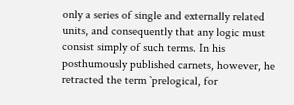only a series of single and externally related units, and consequently that any logic must consist simply of such terms. In his posthumously published carnets, however, he retracted the term `prelogical, for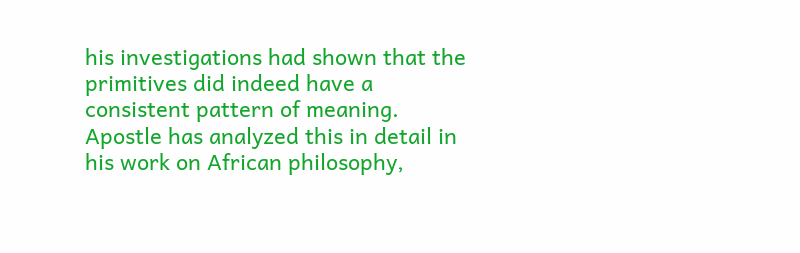his investigations had shown that the primitives did indeed have a consistent pattern of meaning. Apostle has analyzed this in detail in his work on African philosophy,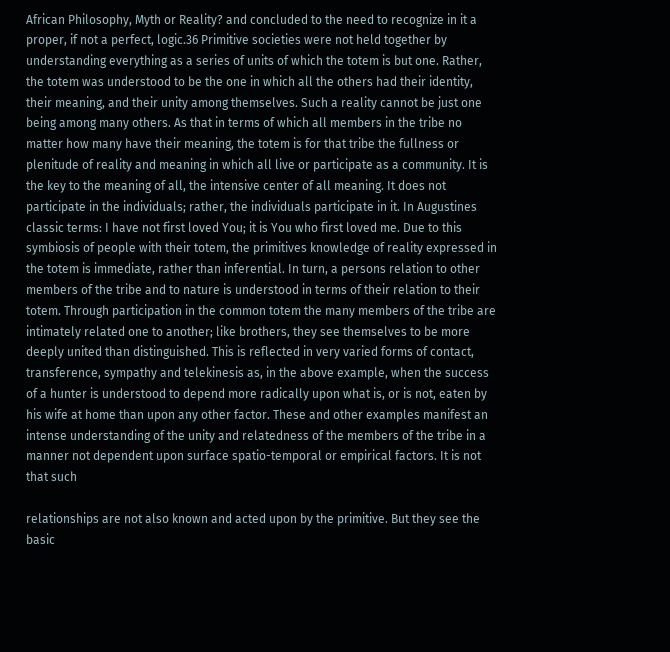African Philosophy, Myth or Reality? and concluded to the need to recognize in it a proper, if not a perfect, logic.36 Primitive societies were not held together by understanding everything as a series of units of which the totem is but one. Rather, the totem was understood to be the one in which all the others had their identity, their meaning, and their unity among themselves. Such a reality cannot be just one being among many others. As that in terms of which all members in the tribe no matter how many have their meaning, the totem is for that tribe the fullness or plenitude of reality and meaning in which all live or participate as a community. It is the key to the meaning of all, the intensive center of all meaning. It does not participate in the individuals; rather, the individuals participate in it. In Augustines classic terms: I have not first loved You; it is You who first loved me. Due to this symbiosis of people with their totem, the primitives knowledge of reality expressed in the totem is immediate, rather than inferential. In turn, a persons relation to other members of the tribe and to nature is understood in terms of their relation to their totem. Through participation in the common totem the many members of the tribe are intimately related one to another; like brothers, they see themselves to be more deeply united than distinguished. This is reflected in very varied forms of contact, transference, sympathy and telekinesis as, in the above example, when the success of a hunter is understood to depend more radically upon what is, or is not, eaten by his wife at home than upon any other factor. These and other examples manifest an intense understanding of the unity and relatedness of the members of the tribe in a manner not dependent upon surface spatio-temporal or empirical factors. It is not that such

relationships are not also known and acted upon by the primitive. But they see the basic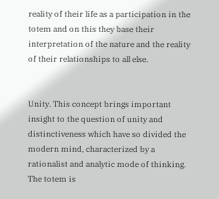reality of their life as a participation in the totem and on this they base their interpretation of the nature and the reality of their relationships to all else.


Unity. This concept brings important insight to the question of unity and distinctiveness which have so divided the modern mind, characterized by a rationalist and analytic mode of thinking. The totem is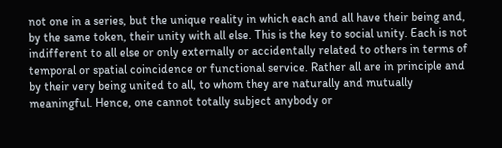not one in a series, but the unique reality in which each and all have their being and, by the same token, their unity with all else. This is the key to social unity. Each is not indifferent to all else or only externally or accidentally related to others in terms of temporal or spatial coincidence or functional service. Rather all are in principle and by their very being united to all, to whom they are naturally and mutually meaningful. Hence, one cannot totally subject anybody or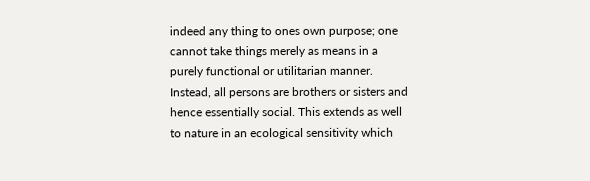indeed any thing to ones own purpose; one cannot take things merely as means in a purely functional or utilitarian manner. Instead, all persons are brothers or sisters and hence essentially social. This extends as well to nature in an ecological sensitivity which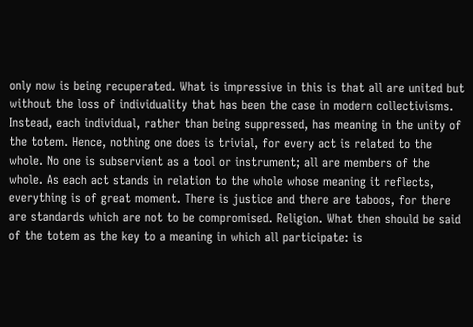only now is being recuperated. What is impressive in this is that all are united but without the loss of individuality that has been the case in modern collectivisms. Instead, each individual, rather than being suppressed, has meaning in the unity of the totem. Hence, nothing one does is trivial, for every act is related to the whole. No one is subservient as a tool or instrument; all are members of the whole. As each act stands in relation to the whole whose meaning it reflects, everything is of great moment. There is justice and there are taboos, for there are standards which are not to be compromised. Religion. What then should be said of the totem as the key to a meaning in which all participate: is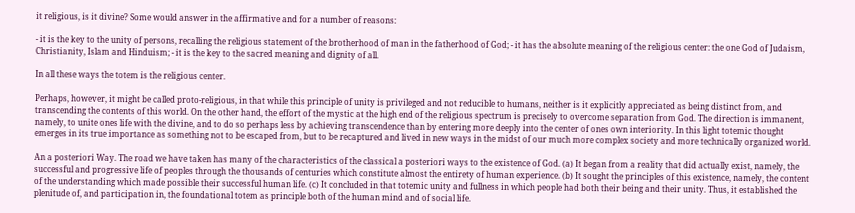it religious, is it divine? Some would answer in the affirmative and for a number of reasons:

- it is the key to the unity of persons, recalling the religious statement of the brotherhood of man in the fatherhood of God; - it has the absolute meaning of the religious center: the one God of Judaism, Christianity, Islam and Hinduism; - it is the key to the sacred meaning and dignity of all.

In all these ways the totem is the religious center.

Perhaps, however, it might be called proto-religious, in that while this principle of unity is privileged and not reducible to humans, neither is it explicitly appreciated as being distinct from, and transcending the contents of this world. On the other hand, the effort of the mystic at the high end of the religious spectrum is precisely to overcome separation from God. The direction is immanent, namely, to unite ones life with the divine, and to do so perhaps less by achieving transcendence than by entering more deeply into the center of ones own interiority. In this light totemic thought emerges in its true importance as something not to be escaped from, but to be recaptured and lived in new ways in the midst of our much more complex society and more technically organized world.

An a posteriori Way. The road we have taken has many of the characteristics of the classical a posteriori ways to the existence of God. (a) It began from a reality that did actually exist, namely, the successful and progressive life of peoples through the thousands of centuries which constitute almost the entirety of human experience. (b) It sought the principles of this existence, namely, the content of the understanding which made possible their successful human life. (c) It concluded in that totemic unity and fullness in which people had both their being and their unity. Thus, it established the plenitude of, and participation in, the foundational totem as principle both of the human mind and of social life.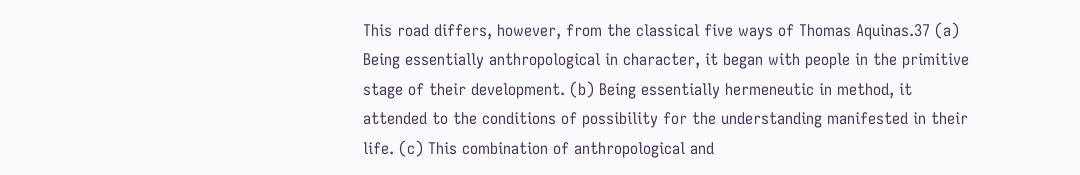This road differs, however, from the classical five ways of Thomas Aquinas.37 (a) Being essentially anthropological in character, it began with people in the primitive stage of their development. (b) Being essentially hermeneutic in method, it attended to the conditions of possibility for the understanding manifested in their life. (c) This combination of anthropological and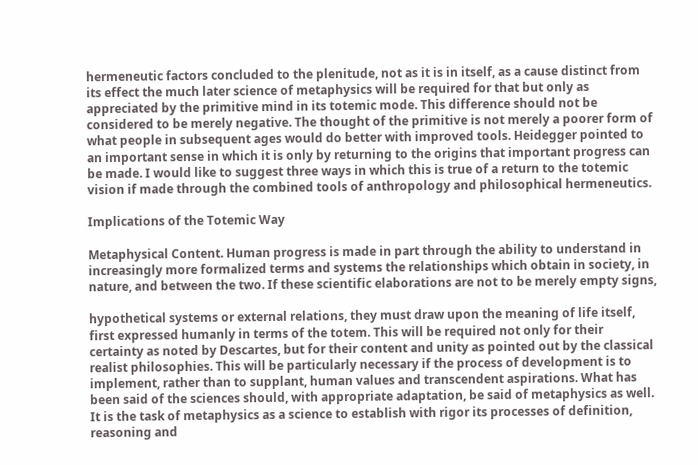hermeneutic factors concluded to the plenitude, not as it is in itself, as a cause distinct from its effect the much later science of metaphysics will be required for that but only as appreciated by the primitive mind in its totemic mode. This difference should not be considered to be merely negative. The thought of the primitive is not merely a poorer form of what people in subsequent ages would do better with improved tools. Heidegger pointed to an important sense in which it is only by returning to the origins that important progress can be made. I would like to suggest three ways in which this is true of a return to the totemic vision if made through the combined tools of anthropology and philosophical hermeneutics.

Implications of the Totemic Way

Metaphysical Content. Human progress is made in part through the ability to understand in increasingly more formalized terms and systems the relationships which obtain in society, in nature, and between the two. If these scientific elaborations are not to be merely empty signs,

hypothetical systems or external relations, they must draw upon the meaning of life itself, first expressed humanly in terms of the totem. This will be required not only for their certainty as noted by Descartes, but for their content and unity as pointed out by the classical realist philosophies. This will be particularly necessary if the process of development is to implement, rather than to supplant, human values and transcendent aspirations. What has been said of the sciences should, with appropriate adaptation, be said of metaphysics as well. It is the task of metaphysics as a science to establish with rigor its processes of definition, reasoning and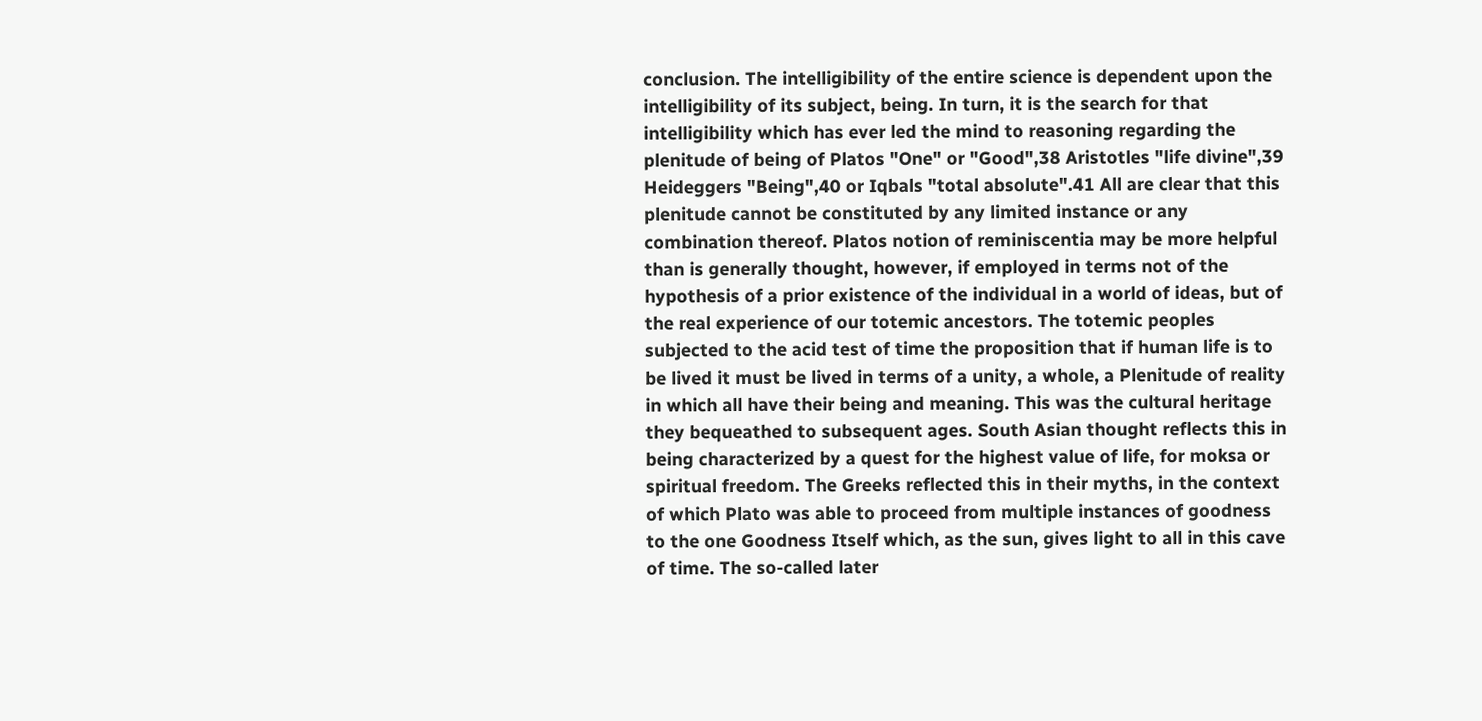conclusion. The intelligibility of the entire science is dependent upon the intelligibility of its subject, being. In turn, it is the search for that intelligibility which has ever led the mind to reasoning regarding the plenitude of being of Platos "One" or "Good",38 Aristotles "life divine",39 Heideggers "Being",40 or Iqbals "total absolute".41 All are clear that this plenitude cannot be constituted by any limited instance or any combination thereof. Platos notion of reminiscentia may be more helpful than is generally thought, however, if employed in terms not of the hypothesis of a prior existence of the individual in a world of ideas, but of the real experience of our totemic ancestors. The totemic peoples subjected to the acid test of time the proposition that if human life is to be lived it must be lived in terms of a unity, a whole, a Plenitude of reality in which all have their being and meaning. This was the cultural heritage they bequeathed to subsequent ages. South Asian thought reflects this in being characterized by a quest for the highest value of life, for moksa or spiritual freedom. The Greeks reflected this in their myths, in the context of which Plato was able to proceed from multiple instances of goodness to the one Goodness Itself which, as the sun, gives light to all in this cave of time. The so-called later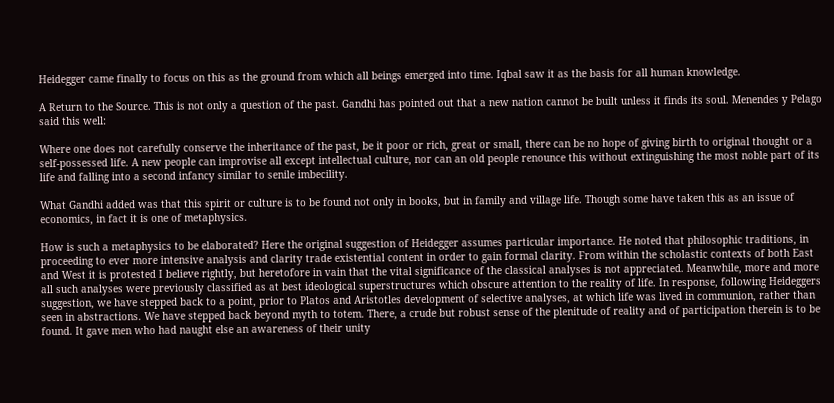Heidegger came finally to focus on this as the ground from which all beings emerged into time. Iqbal saw it as the basis for all human knowledge.

A Return to the Source. This is not only a question of the past. Gandhi has pointed out that a new nation cannot be built unless it finds its soul. Menendes y Pelago said this well:

Where one does not carefully conserve the inheritance of the past, be it poor or rich, great or small, there can be no hope of giving birth to original thought or a self-possessed life. A new people can improvise all except intellectual culture, nor can an old people renounce this without extinguishing the most noble part of its life and falling into a second infancy similar to senile imbecility.

What Gandhi added was that this spirit or culture is to be found not only in books, but in family and village life. Though some have taken this as an issue of economics, in fact it is one of metaphysics.

How is such a metaphysics to be elaborated? Here the original suggestion of Heidegger assumes particular importance. He noted that philosophic traditions, in proceeding to ever more intensive analysis and clarity trade existential content in order to gain formal clarity. From within the scholastic contexts of both East and West it is protested I believe rightly, but heretofore in vain that the vital significance of the classical analyses is not appreciated. Meanwhile, more and more all such analyses were previously classified as at best ideological superstructures which obscure attention to the reality of life. In response, following Heideggers suggestion, we have stepped back to a point, prior to Platos and Aristotles development of selective analyses, at which life was lived in communion, rather than seen in abstractions. We have stepped back beyond myth to totem. There, a crude but robust sense of the plenitude of reality and of participation therein is to be found. It gave men who had naught else an awareness of their unity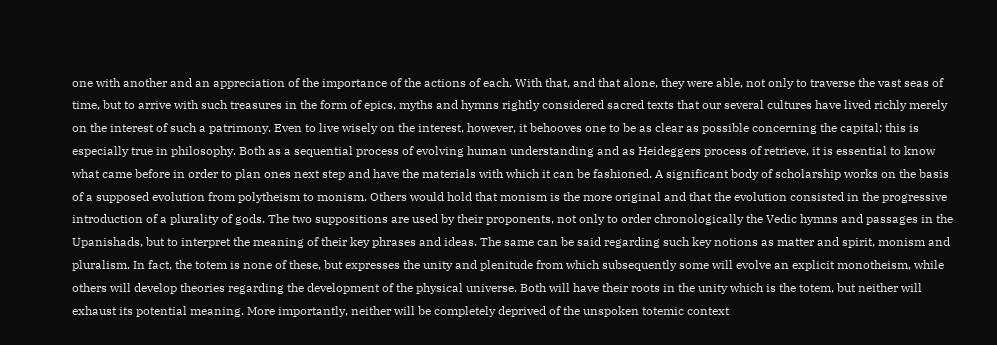one with another and an appreciation of the importance of the actions of each. With that, and that alone, they were able, not only to traverse the vast seas of time, but to arrive with such treasures in the form of epics, myths and hymns rightly considered sacred texts that our several cultures have lived richly merely on the interest of such a patrimony. Even to live wisely on the interest, however, it behooves one to be as clear as possible concerning the capital; this is especially true in philosophy. Both as a sequential process of evolving human understanding and as Heideggers process of retrieve, it is essential to know what came before in order to plan ones next step and have the materials with which it can be fashioned. A significant body of scholarship works on the basis of a supposed evolution from polytheism to monism. Others would hold that monism is the more original and that the evolution consisted in the progressive introduction of a plurality of gods. The two suppositions are used by their proponents, not only to order chronologically the Vedic hymns and passages in the Upanishads, but to interpret the meaning of their key phrases and ideas. The same can be said regarding such key notions as matter and spirit, monism and pluralism. In fact, the totem is none of these, but expresses the unity and plenitude from which subsequently some will evolve an explicit monotheism, while others will develop theories regarding the development of the physical universe. Both will have their roots in the unity which is the totem, but neither will exhaust its potential meaning. More importantly, neither will be completely deprived of the unspoken totemic context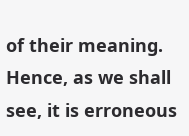of their meaning. Hence, as we shall see, it is erroneous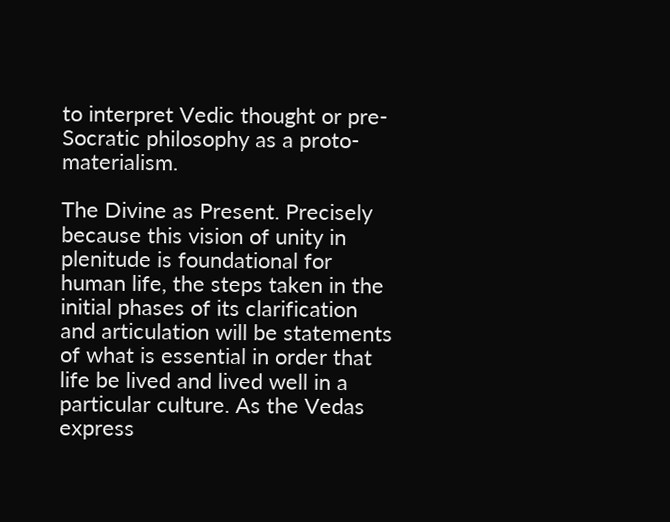to interpret Vedic thought or pre-Socratic philosophy as a proto-materialism.

The Divine as Present. Precisely because this vision of unity in plenitude is foundational for human life, the steps taken in the initial phases of its clarification and articulation will be statements of what is essential in order that life be lived and lived well in a particular culture. As the Vedas express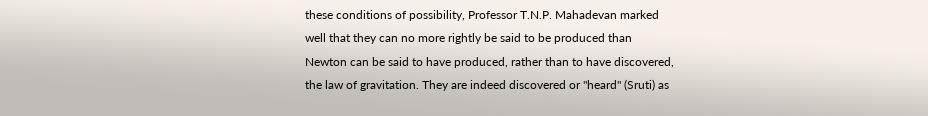these conditions of possibility, Professor T.N.P. Mahadevan marked well that they can no more rightly be said to be produced than Newton can be said to have produced, rather than to have discovered, the law of gravitation. They are indeed discovered or "heard" (Sruti) as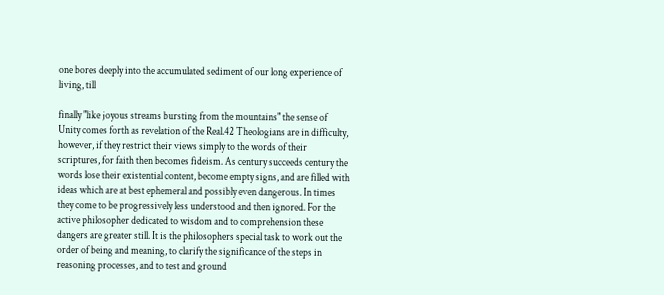one bores deeply into the accumulated sediment of our long experience of living, till

finally "like joyous streams bursting from the mountains" the sense of Unity comes forth as revelation of the Real.42 Theologians are in difficulty, however, if they restrict their views simply to the words of their scriptures, for faith then becomes fideism. As century succeeds century the words lose their existential content, become empty signs, and are filled with ideas which are at best ephemeral and possibly even dangerous. In times they come to be progressively less understood and then ignored. For the active philosopher dedicated to wisdom and to comprehension these dangers are greater still. It is the philosophers special task to work out the order of being and meaning, to clarify the significance of the steps in reasoning processes, and to test and ground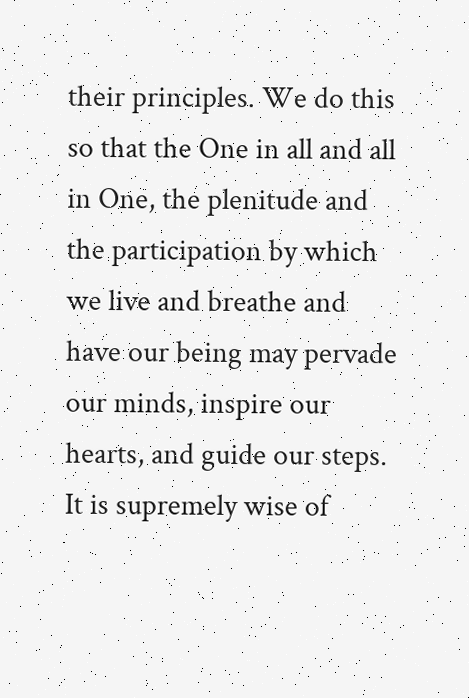their principles. We do this so that the One in all and all in One, the plenitude and the participation by which we live and breathe and have our being may pervade our minds, inspire our hearts, and guide our steps. It is supremely wise of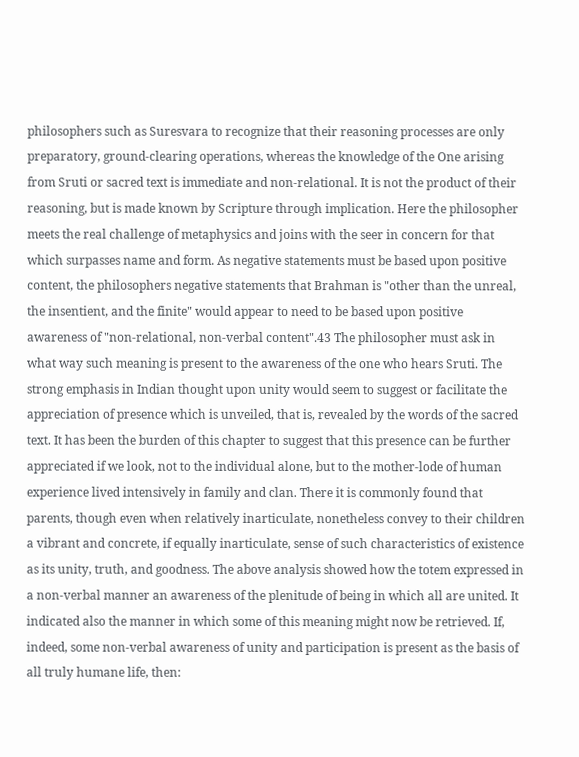philosophers such as Suresvara to recognize that their reasoning processes are only preparatory, ground-clearing operations, whereas the knowledge of the One arising from Sruti or sacred text is immediate and non-relational. It is not the product of their reasoning, but is made known by Scripture through implication. Here the philosopher meets the real challenge of metaphysics and joins with the seer in concern for that which surpasses name and form. As negative statements must be based upon positive content, the philosophers negative statements that Brahman is "other than the unreal, the insentient, and the finite" would appear to need to be based upon positive awareness of "non-relational, non-verbal content".43 The philosopher must ask in what way such meaning is present to the awareness of the one who hears Sruti. The strong emphasis in Indian thought upon unity would seem to suggest or facilitate the appreciation of presence which is unveiled, that is, revealed by the words of the sacred text. It has been the burden of this chapter to suggest that this presence can be further appreciated if we look, not to the individual alone, but to the mother-lode of human experience lived intensively in family and clan. There it is commonly found that parents, though even when relatively inarticulate, nonetheless convey to their children a vibrant and concrete, if equally inarticulate, sense of such characteristics of existence as its unity, truth, and goodness. The above analysis showed how the totem expressed in a non-verbal manner an awareness of the plenitude of being in which all are united. It indicated also the manner in which some of this meaning might now be retrieved. If, indeed, some non-verbal awareness of unity and participation is present as the basis of all truly humane life, then: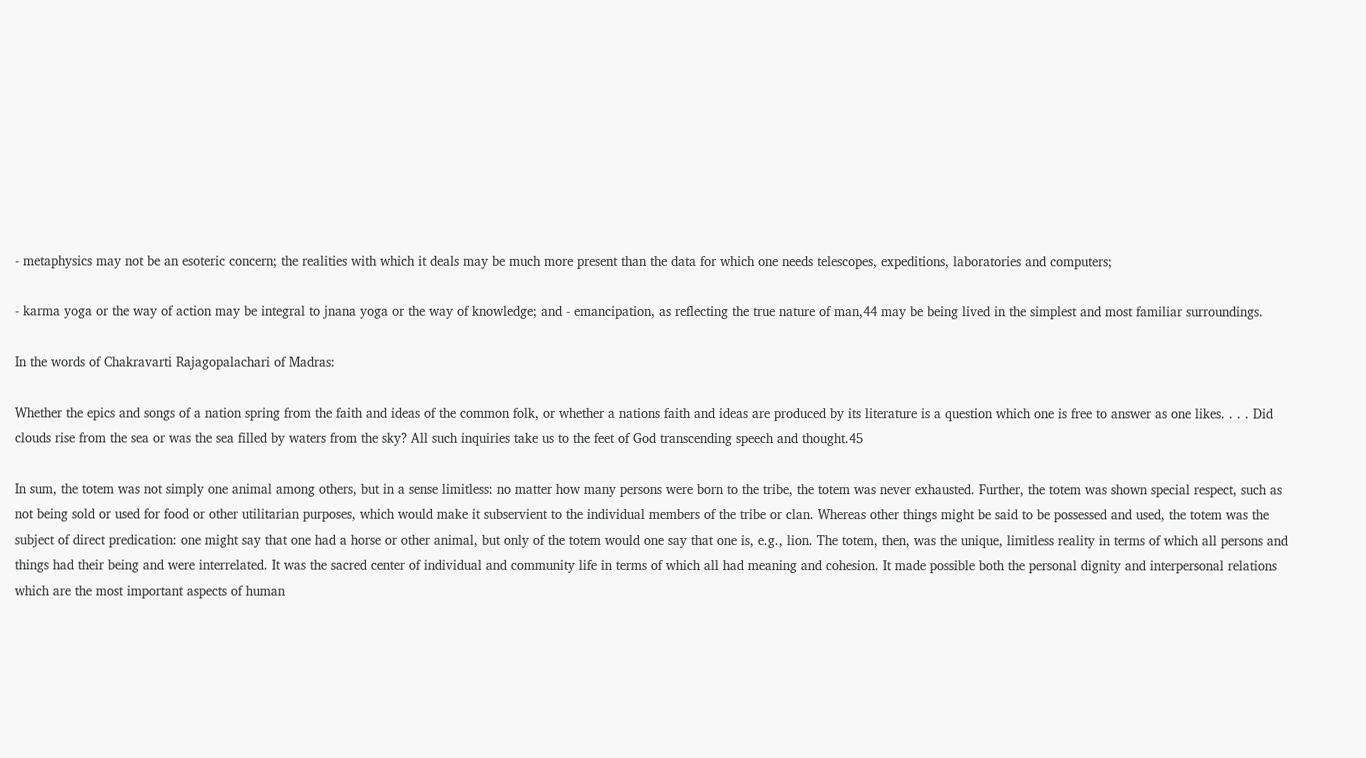- metaphysics may not be an esoteric concern; the realities with which it deals may be much more present than the data for which one needs telescopes, expeditions, laboratories and computers;

- karma yoga or the way of action may be integral to jnana yoga or the way of knowledge; and - emancipation, as reflecting the true nature of man,44 may be being lived in the simplest and most familiar surroundings.

In the words of Chakravarti Rajagopalachari of Madras:

Whether the epics and songs of a nation spring from the faith and ideas of the common folk, or whether a nations faith and ideas are produced by its literature is a question which one is free to answer as one likes. . . . Did clouds rise from the sea or was the sea filled by waters from the sky? All such inquiries take us to the feet of God transcending speech and thought.45

In sum, the totem was not simply one animal among others, but in a sense limitless: no matter how many persons were born to the tribe, the totem was never exhausted. Further, the totem was shown special respect, such as not being sold or used for food or other utilitarian purposes, which would make it subservient to the individual members of the tribe or clan. Whereas other things might be said to be possessed and used, the totem was the subject of direct predication: one might say that one had a horse or other animal, but only of the totem would one say that one is, e.g., lion. The totem, then, was the unique, limitless reality in terms of which all persons and things had their being and were interrelated. It was the sacred center of individual and community life in terms of which all had meaning and cohesion. It made possible both the personal dignity and interpersonal relations which are the most important aspects of human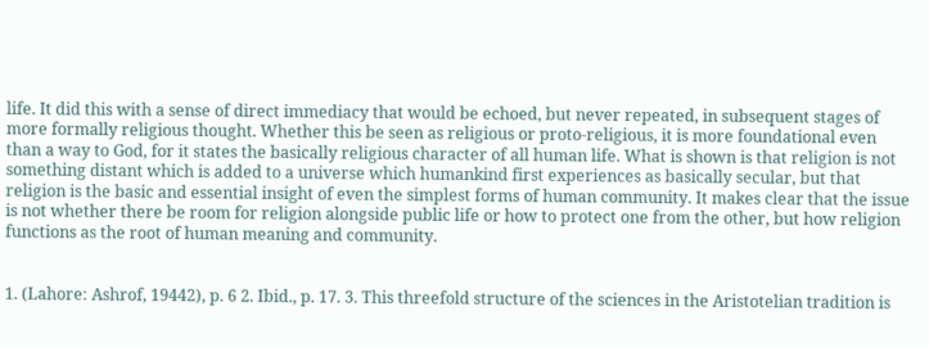life. It did this with a sense of direct immediacy that would be echoed, but never repeated, in subsequent stages of more formally religious thought. Whether this be seen as religious or proto-religious, it is more foundational even than a way to God, for it states the basically religious character of all human life. What is shown is that religion is not something distant which is added to a universe which humankind first experiences as basically secular, but that religion is the basic and essential insight of even the simplest forms of human community. It makes clear that the issue is not whether there be room for religion alongside public life or how to protect one from the other, but how religion functions as the root of human meaning and community.


1. (Lahore: Ashrof, 19442), p. 6 2. Ibid., p. 17. 3. This threefold structure of the sciences in the Aristotelian tradition is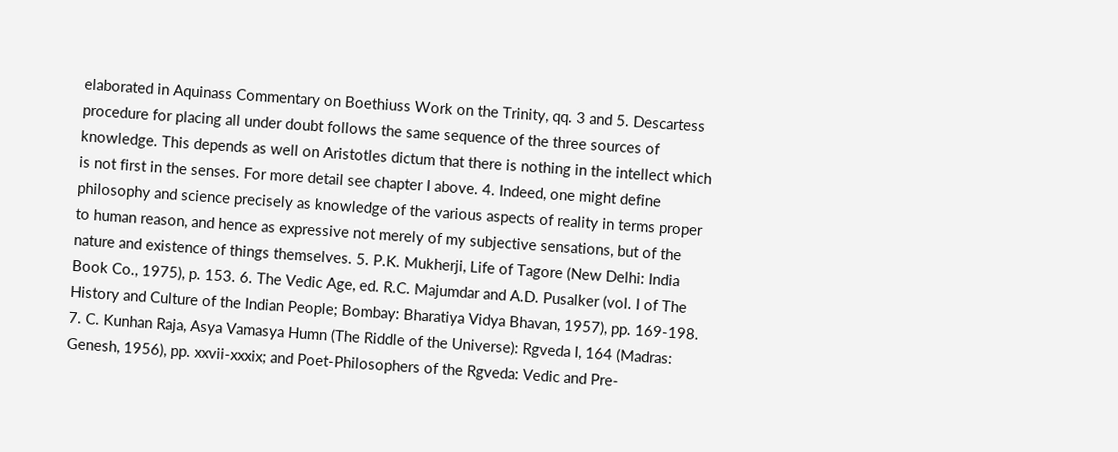elaborated in Aquinass Commentary on Boethiuss Work on the Trinity, qq. 3 and 5. Descartess procedure for placing all under doubt follows the same sequence of the three sources of knowledge. This depends as well on Aristotles dictum that there is nothing in the intellect which is not first in the senses. For more detail see chapter I above. 4. Indeed, one might define philosophy and science precisely as knowledge of the various aspects of reality in terms proper to human reason, and hence as expressive not merely of my subjective sensations, but of the nature and existence of things themselves. 5. P.K. Mukherji, Life of Tagore (New Delhi: India Book Co., 1975), p. 153. 6. The Vedic Age, ed. R.C. Majumdar and A.D. Pusalker (vol. I of The History and Culture of the Indian People; Bombay: Bharatiya Vidya Bhavan, 1957), pp. 169-198. 7. C. Kunhan Raja, Asya Vamasya Humn (The Riddle of the Universe): Rgveda I, 164 (Madras: Genesh, 1956), pp. xxvii-xxxix; and Poet-Philosophers of the Rgveda: Vedic and Pre-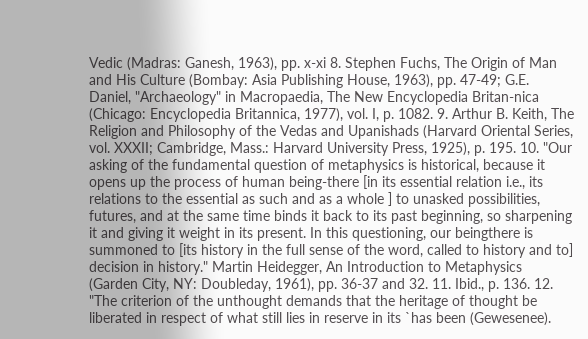Vedic (Madras: Ganesh, 1963), pp. x-xi 8. Stephen Fuchs, The Origin of Man and His Culture (Bombay: Asia Publishing House, 1963), pp. 47-49; G.E. Daniel, "Archaeology" in Macropaedia, The New Encyclopedia Britan-nica (Chicago: Encyclopedia Britannica, 1977), vol. I, p. 1082. 9. Arthur B. Keith, The Religion and Philosophy of the Vedas and Upanishads (Harvard Oriental Series, vol. XXXII; Cambridge, Mass.: Harvard University Press, 1925), p. 195. 10. "Our asking of the fundamental question of metaphysics is historical, because it opens up the process of human being-there [in its essential relation i.e., its relations to the essential as such and as a whole ] to unasked possibilities, futures, and at the same time binds it back to its past beginning, so sharpening it and giving it weight in its present. In this questioning, our beingthere is summoned to [its history in the full sense of the word, called to history and to] decision in history." Martin Heidegger, An Introduction to Metaphysics (Garden City, NY: Doubleday, 1961), pp. 36-37 and 32. 11. Ibid., p. 136. 12. "The criterion of the unthought demands that the heritage of thought be liberated in respect of what still lies in reserve in its `has been (Gewesenee).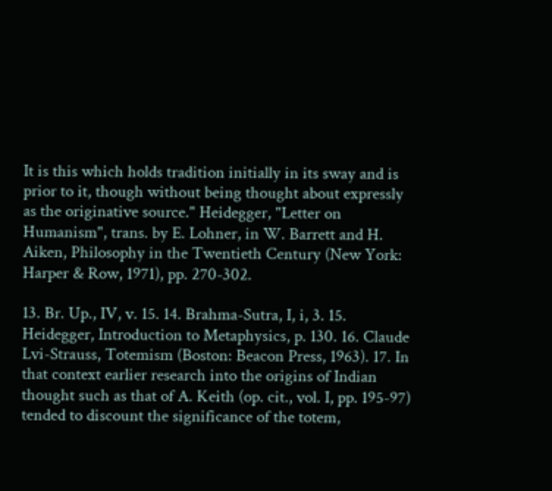It is this which holds tradition initially in its sway and is prior to it, though without being thought about expressly as the originative source." Heidegger, "Letter on Humanism", trans. by E. Lohner, in W. Barrett and H. Aiken, Philosophy in the Twentieth Century (New York: Harper & Row, 1971), pp. 270-302.

13. Br. Up., IV, v. 15. 14. Brahma-Sutra, I, i, 3. 15. Heidegger, Introduction to Metaphysics, p. 130. 16. Claude Lvi-Strauss, Totemism (Boston: Beacon Press, 1963). 17. In that context earlier research into the origins of Indian thought such as that of A. Keith (op. cit., vol. I, pp. 195-97) tended to discount the significance of the totem,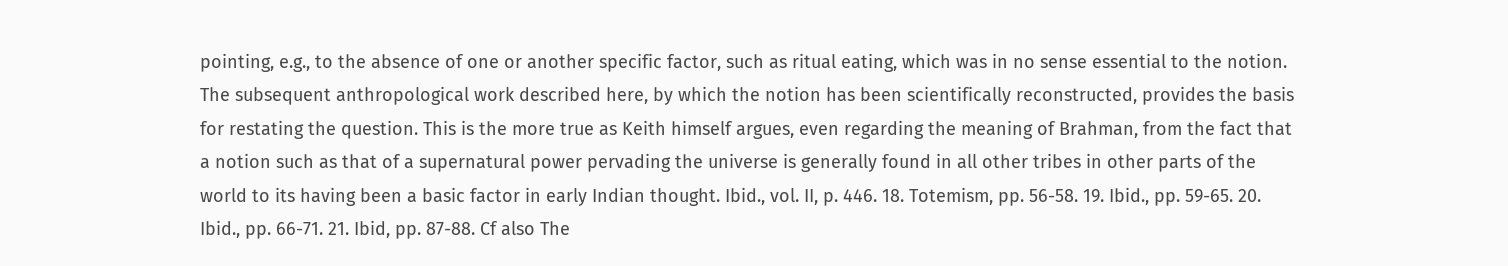pointing, e.g., to the absence of one or another specific factor, such as ritual eating, which was in no sense essential to the notion. The subsequent anthropological work described here, by which the notion has been scientifically reconstructed, provides the basis for restating the question. This is the more true as Keith himself argues, even regarding the meaning of Brahman, from the fact that a notion such as that of a supernatural power pervading the universe is generally found in all other tribes in other parts of the world to its having been a basic factor in early Indian thought. Ibid., vol. II, p. 446. 18. Totemism, pp. 56-58. 19. Ibid., pp. 59-65. 20. Ibid., pp. 66-71. 21. Ibid, pp. 87-88. Cf also The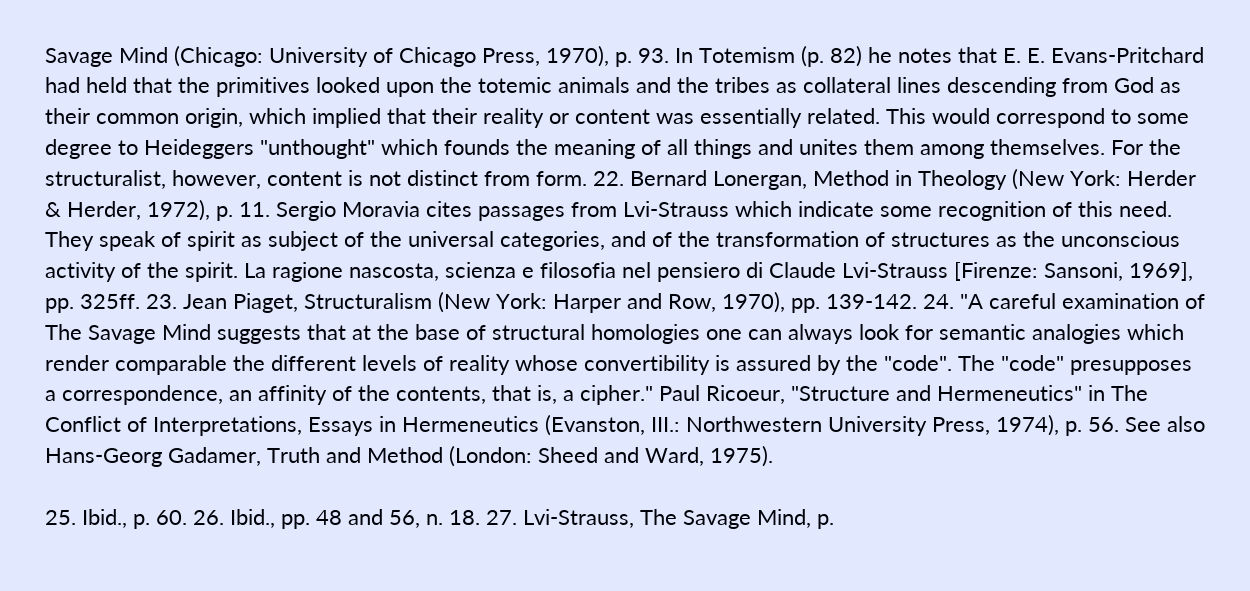Savage Mind (Chicago: University of Chicago Press, 1970), p. 93. In Totemism (p. 82) he notes that E. E. Evans-Pritchard had held that the primitives looked upon the totemic animals and the tribes as collateral lines descending from God as their common origin, which implied that their reality or content was essentially related. This would correspond to some degree to Heideggers "unthought" which founds the meaning of all things and unites them among themselves. For the structuralist, however, content is not distinct from form. 22. Bernard Lonergan, Method in Theology (New York: Herder & Herder, 1972), p. 11. Sergio Moravia cites passages from Lvi-Strauss which indicate some recognition of this need. They speak of spirit as subject of the universal categories, and of the transformation of structures as the unconscious activity of the spirit. La ragione nascosta, scienza e filosofia nel pensiero di Claude Lvi-Strauss [Firenze: Sansoni, 1969], pp. 325ff. 23. Jean Piaget, Structuralism (New York: Harper and Row, 1970), pp. 139-142. 24. "A careful examination of The Savage Mind suggests that at the base of structural homologies one can always look for semantic analogies which render comparable the different levels of reality whose convertibility is assured by the "code". The "code" presupposes a correspondence, an affinity of the contents, that is, a cipher." Paul Ricoeur, "Structure and Hermeneutics" in The Conflict of Interpretations, Essays in Hermeneutics (Evanston, III.: Northwestern University Press, 1974), p. 56. See also Hans-Georg Gadamer, Truth and Method (London: Sheed and Ward, 1975).

25. Ibid., p. 60. 26. Ibid., pp. 48 and 56, n. 18. 27. Lvi-Strauss, The Savage Mind, p.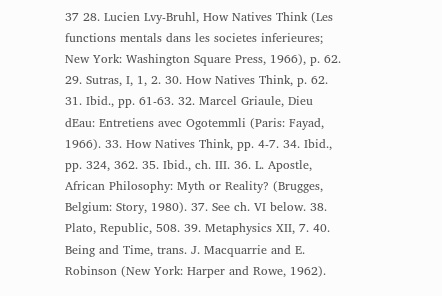37 28. Lucien Lvy-Bruhl, How Natives Think (Les functions mentals dans les societes inferieures; New York: Washington Square Press, 1966), p. 62. 29. Sutras, I, 1, 2. 30. How Natives Think, p. 62. 31. Ibid., pp. 61-63. 32. Marcel Griaule, Dieu dEau: Entretiens avec Ogotemmli (Paris: Fayad, 1966). 33. How Natives Think, pp. 4-7. 34. Ibid., pp. 324, 362. 35. Ibid., ch. III. 36. L. Apostle, African Philosophy: Myth or Reality? (Brugges, Belgium: Story, 1980). 37. See ch. VI below. 38. Plato, Republic, 508. 39. Metaphysics XII, 7. 40. Being and Time, trans. J. Macquarrie and E. Robinson (New York: Harper and Rowe, 1962).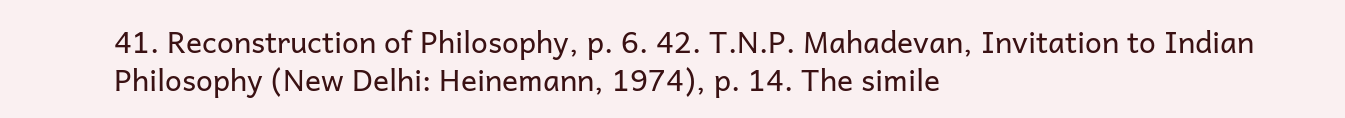41. Reconstruction of Philosophy, p. 6. 42. T.N.P. Mahadevan, Invitation to Indian Philosophy (New Delhi: Heinemann, 1974), p. 14. The simile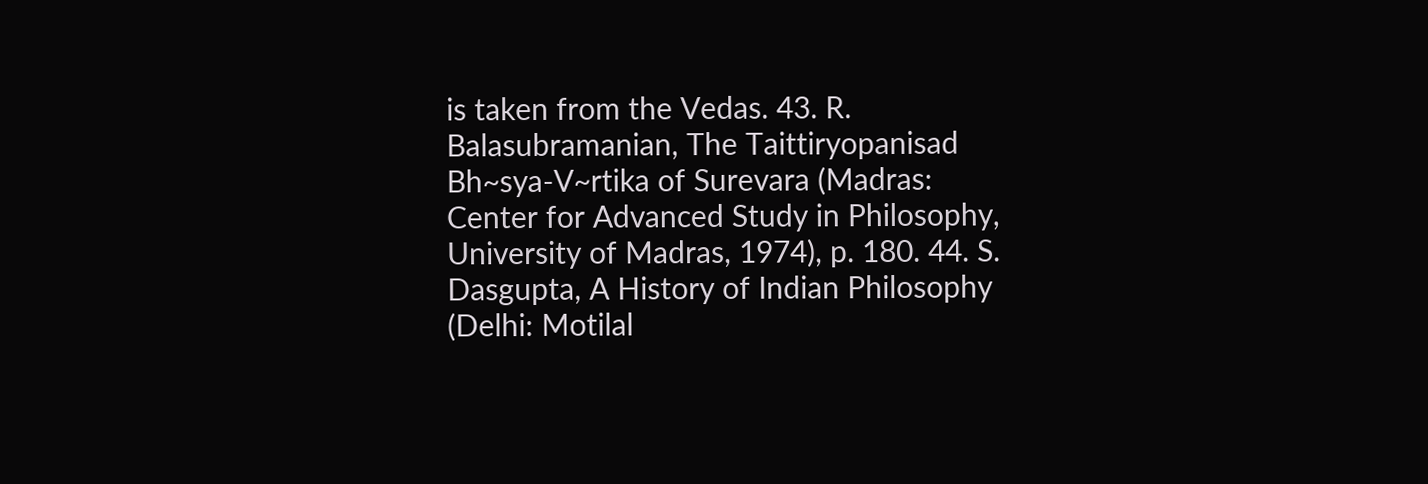is taken from the Vedas. 43. R. Balasubramanian, The Taittiryopanisad Bh~sya-V~rtika of Surevara (Madras: Center for Advanced Study in Philosophy, University of Madras, 1974), p. 180. 44. S. Dasgupta, A History of Indian Philosophy (Delhi: Motilal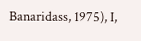Banaridass, 1975), I,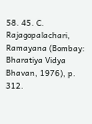58. 45. C. Rajagopalachari, Ramayana (Bombay: Bharatiya Vidya Bhavan, 1976), p. 312.